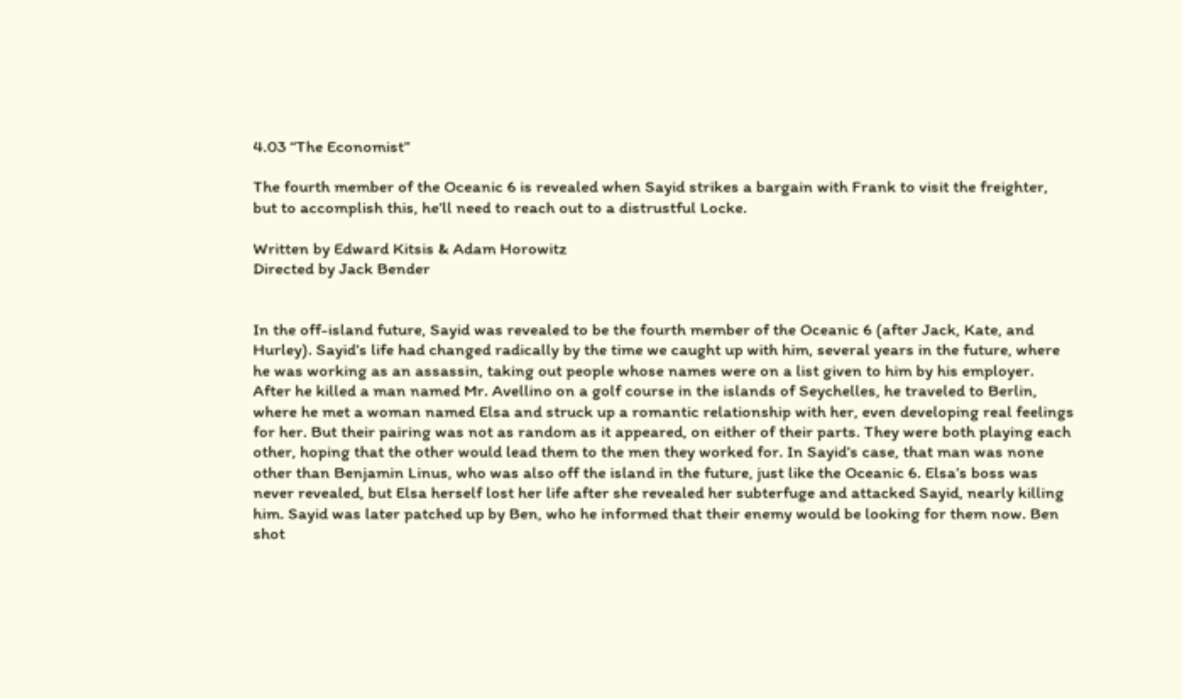4.03 “The Economist”

The fourth member of the Oceanic 6 is revealed when Sayid strikes a bargain with Frank to visit the freighter, but to accomplish this, he’ll need to reach out to a distrustful Locke.

Written by Edward Kitsis & Adam Horowitz
Directed by Jack Bender


In the off-island future, Sayid was revealed to be the fourth member of the Oceanic 6 (after Jack, Kate, and Hurley). Sayid’s life had changed radically by the time we caught up with him, several years in the future, where he was working as an assassin, taking out people whose names were on a list given to him by his employer. After he killed a man named Mr. Avellino on a golf course in the islands of Seychelles, he traveled to Berlin, where he met a woman named Elsa and struck up a romantic relationship with her, even developing real feelings for her. But their pairing was not as random as it appeared, on either of their parts. They were both playing each other, hoping that the other would lead them to the men they worked for. In Sayid’s case, that man was none other than Benjamin Linus, who was also off the island in the future, just like the Oceanic 6. Elsa’s boss was never revealed, but Elsa herself lost her life after she revealed her subterfuge and attacked Sayid, nearly killing him. Sayid was later patched up by Ben, who he informed that their enemy would be looking for them now. Ben shot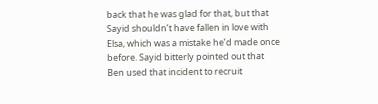back that he was glad for that, but that Sayid shouldn’t have fallen in love with Elsa, which was a mistake he’d made once before. Sayid bitterly pointed out that Ben used that incident to recruit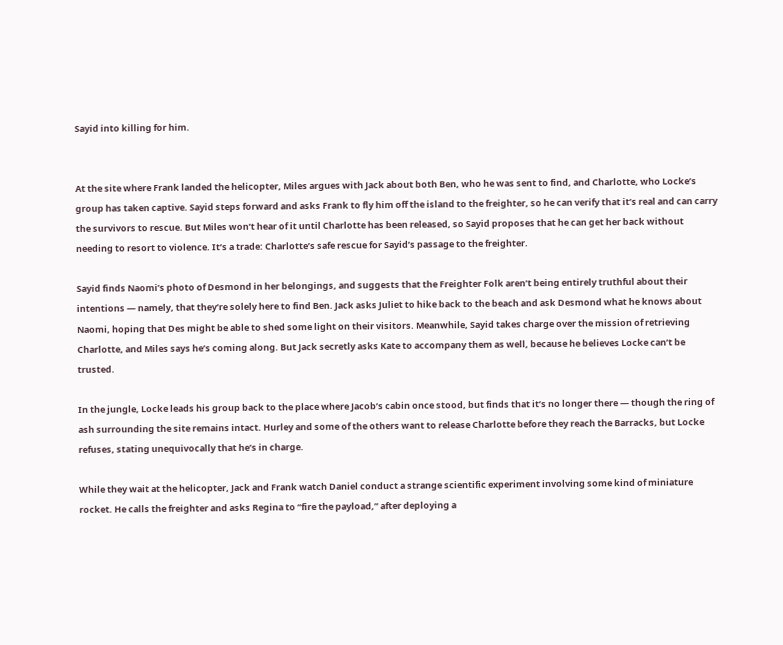Sayid into killing for him.


At the site where Frank landed the helicopter, Miles argues with Jack about both Ben, who he was sent to find, and Charlotte, who Locke’s group has taken captive. Sayid steps forward and asks Frank to fly him off the island to the freighter, so he can verify that it’s real and can carry the survivors to rescue. But Miles won’t hear of it until Charlotte has been released, so Sayid proposes that he can get her back without needing to resort to violence. It’s a trade: Charlotte’s safe rescue for Sayid’s passage to the freighter.

Sayid finds Naomi’s photo of Desmond in her belongings, and suggests that the Freighter Folk aren’t being entirely truthful about their intentions — namely, that they’re solely here to find Ben. Jack asks Juliet to hike back to the beach and ask Desmond what he knows about Naomi, hoping that Des might be able to shed some light on their visitors. Meanwhile, Sayid takes charge over the mission of retrieving Charlotte, and Miles says he’s coming along. But Jack secretly asks Kate to accompany them as well, because he believes Locke can’t be trusted.

In the jungle, Locke leads his group back to the place where Jacob’s cabin once stood, but finds that it’s no longer there — though the ring of ash surrounding the site remains intact. Hurley and some of the others want to release Charlotte before they reach the Barracks, but Locke refuses, stating unequivocally that he’s in charge.

While they wait at the helicopter, Jack and Frank watch Daniel conduct a strange scientific experiment involving some kind of miniature rocket. He calls the freighter and asks Regina to “fire the payload,” after deploying a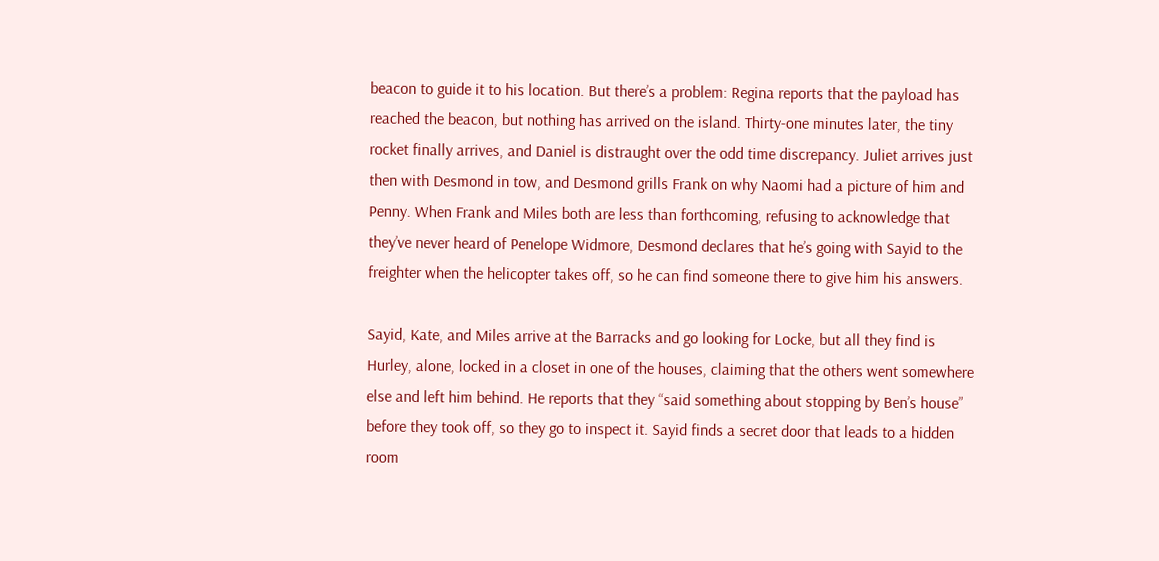beacon to guide it to his location. But there’s a problem: Regina reports that the payload has reached the beacon, but nothing has arrived on the island. Thirty-one minutes later, the tiny rocket finally arrives, and Daniel is distraught over the odd time discrepancy. Juliet arrives just then with Desmond in tow, and Desmond grills Frank on why Naomi had a picture of him and Penny. When Frank and Miles both are less than forthcoming, refusing to acknowledge that they’ve never heard of Penelope Widmore, Desmond declares that he’s going with Sayid to the freighter when the helicopter takes off, so he can find someone there to give him his answers.

Sayid, Kate, and Miles arrive at the Barracks and go looking for Locke, but all they find is Hurley, alone, locked in a closet in one of the houses, claiming that the others went somewhere else and left him behind. He reports that they “said something about stopping by Ben’s house” before they took off, so they go to inspect it. Sayid finds a secret door that leads to a hidden room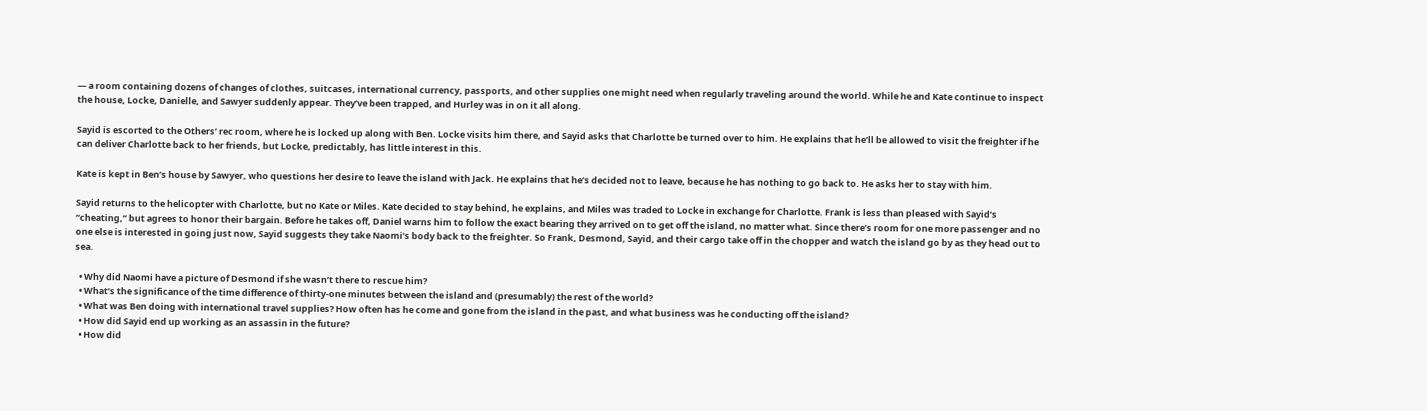— a room containing dozens of changes of clothes, suitcases, international currency, passports, and other supplies one might need when regularly traveling around the world. While he and Kate continue to inspect the house, Locke, Danielle, and Sawyer suddenly appear. They’ve been trapped, and Hurley was in on it all along.

Sayid is escorted to the Others’ rec room, where he is locked up along with Ben. Locke visits him there, and Sayid asks that Charlotte be turned over to him. He explains that he’ll be allowed to visit the freighter if he can deliver Charlotte back to her friends, but Locke, predictably, has little interest in this.

Kate is kept in Ben’s house by Sawyer, who questions her desire to leave the island with Jack. He explains that he’s decided not to leave, because he has nothing to go back to. He asks her to stay with him.

Sayid returns to the helicopter with Charlotte, but no Kate or Miles. Kate decided to stay behind, he explains, and Miles was traded to Locke in exchange for Charlotte. Frank is less than pleased with Sayid’s “cheating,” but agrees to honor their bargain. Before he takes off, Daniel warns him to follow the exact bearing they arrived on to get off the island, no matter what. Since there’s room for one more passenger and no one else is interested in going just now, Sayid suggests they take Naomi’s body back to the freighter. So Frank, Desmond, Sayid, and their cargo take off in the chopper and watch the island go by as they head out to sea.

  • Why did Naomi have a picture of Desmond if she wasn’t there to rescue him?
  • What’s the significance of the time difference of thirty-one minutes between the island and (presumably) the rest of the world?
  • What was Ben doing with international travel supplies? How often has he come and gone from the island in the past, and what business was he conducting off the island?
  • How did Sayid end up working as an assassin in the future?
  • How did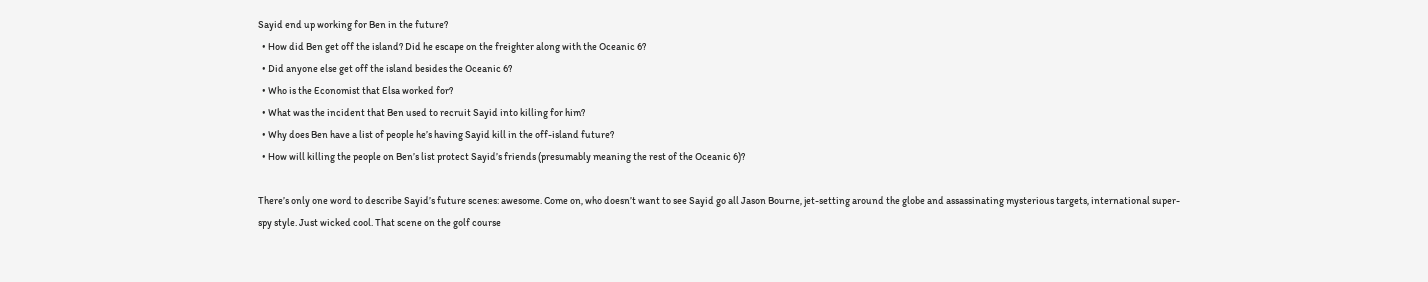Sayid end up working for Ben in the future?
  • How did Ben get off the island? Did he escape on the freighter along with the Oceanic 6?
  • Did anyone else get off the island besides the Oceanic 6?
  • Who is the Economist that Elsa worked for?
  • What was the incident that Ben used to recruit Sayid into killing for him?
  • Why does Ben have a list of people he’s having Sayid kill in the off-island future?
  • How will killing the people on Ben’s list protect Sayid’s friends (presumably meaning the rest of the Oceanic 6)?

There’s only one word to describe Sayid’s future scenes: awesome. Come on, who doesn’t want to see Sayid go all Jason Bourne, jet-setting around the globe and assassinating mysterious targets, international super-spy style. Just wicked cool. That scene on the golf course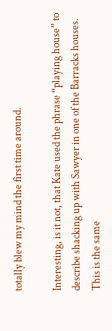totally blew my mind the first time around.

Interesting, is it not, that Kate used the phrase “playing house” to describe shacking up with Sawyer in one of the Barracks houses. This is the same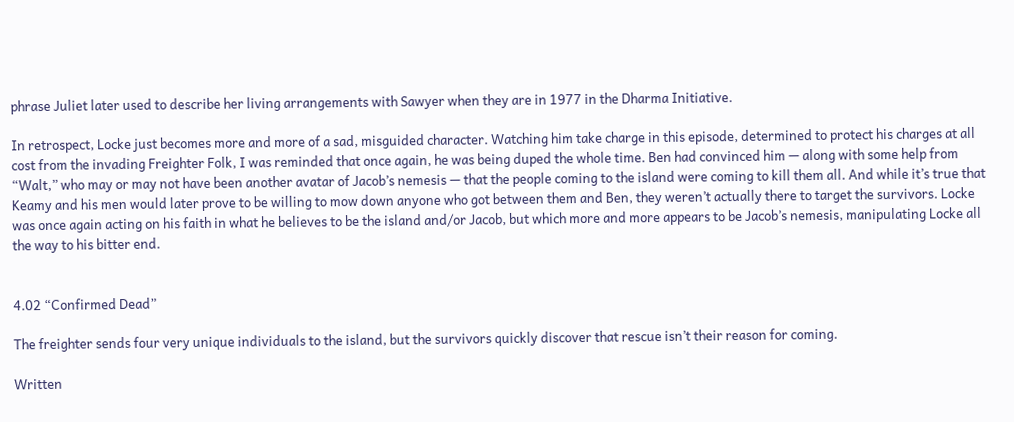phrase Juliet later used to describe her living arrangements with Sawyer when they are in 1977 in the Dharma Initiative.

In retrospect, Locke just becomes more and more of a sad, misguided character. Watching him take charge in this episode, determined to protect his charges at all cost from the invading Freighter Folk, I was reminded that once again, he was being duped the whole time. Ben had convinced him — along with some help from “Walt,” who may or may not have been another avatar of Jacob’s nemesis — that the people coming to the island were coming to kill them all. And while it’s true that Keamy and his men would later prove to be willing to mow down anyone who got between them and Ben, they weren’t actually there to target the survivors. Locke was once again acting on his faith in what he believes to be the island and/or Jacob, but which more and more appears to be Jacob’s nemesis, manipulating Locke all the way to his bitter end.


4.02 “Confirmed Dead”

The freighter sends four very unique individuals to the island, but the survivors quickly discover that rescue isn’t their reason for coming.

Written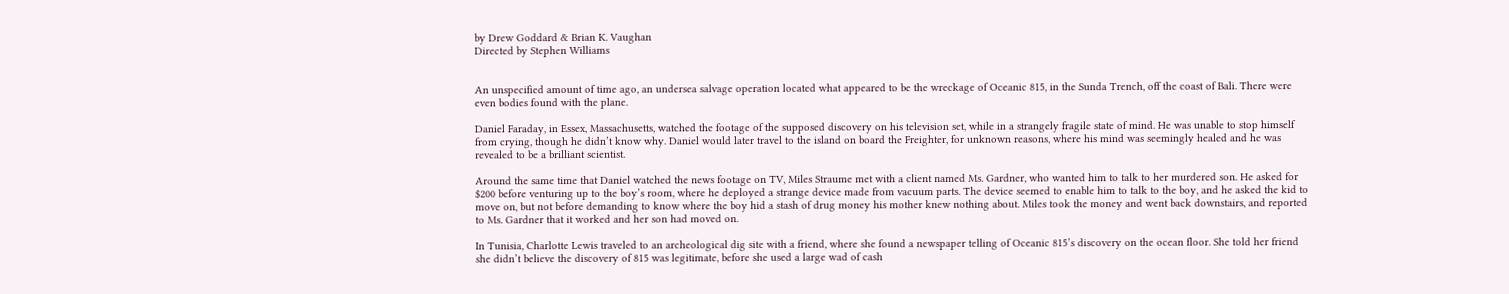by Drew Goddard & Brian K. Vaughan
Directed by Stephen Williams


An unspecified amount of time ago, an undersea salvage operation located what appeared to be the wreckage of Oceanic 815, in the Sunda Trench, off the coast of Bali. There were even bodies found with the plane.

Daniel Faraday, in Essex, Massachusetts, watched the footage of the supposed discovery on his television set, while in a strangely fragile state of mind. He was unable to stop himself from crying, though he didn’t know why. Daniel would later travel to the island on board the Freighter, for unknown reasons, where his mind was seemingly healed and he was revealed to be a brilliant scientist.

Around the same time that Daniel watched the news footage on TV, Miles Straume met with a client named Ms. Gardner, who wanted him to talk to her murdered son. He asked for $200 before venturing up to the boy’s room, where he deployed a strange device made from vacuum parts. The device seemed to enable him to talk to the boy, and he asked the kid to move on, but not before demanding to know where the boy hid a stash of drug money his mother knew nothing about. Miles took the money and went back downstairs, and reported to Ms. Gardner that it worked and her son had moved on.

In Tunisia, Charlotte Lewis traveled to an archeological dig site with a friend, where she found a newspaper telling of Oceanic 815’s discovery on the ocean floor. She told her friend she didn’t believe the discovery of 815 was legitimate, before she used a large wad of cash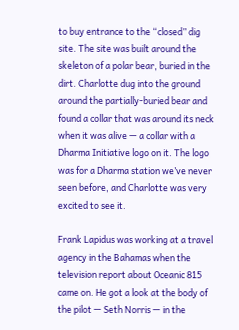to buy entrance to the “closed” dig site. The site was built around the skeleton of a polar bear, buried in the dirt. Charlotte dug into the ground around the partially-buried bear and found a collar that was around its neck when it was alive — a collar with a Dharma Initiative logo on it. The logo was for a Dharma station we’ve never seen before, and Charlotte was very excited to see it.

Frank Lapidus was working at a travel agency in the Bahamas when the television report about Oceanic 815 came on. He got a look at the body of the pilot — Seth Norris — in the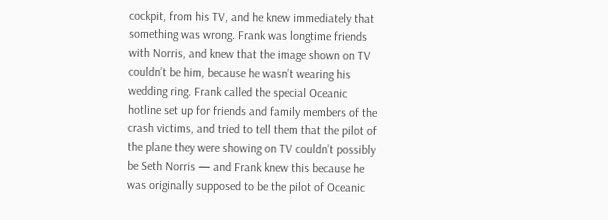cockpit, from his TV, and he knew immediately that something was wrong. Frank was longtime friends with Norris, and knew that the image shown on TV couldn’t be him, because he wasn’t wearing his wedding ring. Frank called the special Oceanic hotline set up for friends and family members of the crash victims, and tried to tell them that the pilot of the plane they were showing on TV couldn’t possibly be Seth Norris — and Frank knew this because he was originally supposed to be the pilot of Oceanic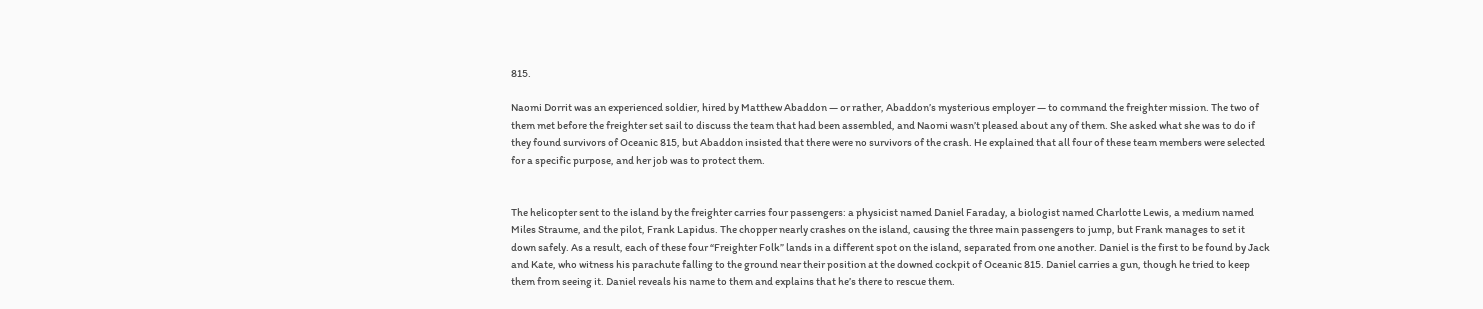815.

Naomi Dorrit was an experienced soldier, hired by Matthew Abaddon — or rather, Abaddon’s mysterious employer — to command the freighter mission. The two of them met before the freighter set sail to discuss the team that had been assembled, and Naomi wasn’t pleased about any of them. She asked what she was to do if they found survivors of Oceanic 815, but Abaddon insisted that there were no survivors of the crash. He explained that all four of these team members were selected for a specific purpose, and her job was to protect them.


The helicopter sent to the island by the freighter carries four passengers: a physicist named Daniel Faraday, a biologist named Charlotte Lewis, a medium named Miles Straume, and the pilot, Frank Lapidus. The chopper nearly crashes on the island, causing the three main passengers to jump, but Frank manages to set it down safely. As a result, each of these four “Freighter Folk” lands in a different spot on the island, separated from one another. Daniel is the first to be found by Jack and Kate, who witness his parachute falling to the ground near their position at the downed cockpit of Oceanic 815. Daniel carries a gun, though he tried to keep them from seeing it. Daniel reveals his name to them and explains that he’s there to rescue them.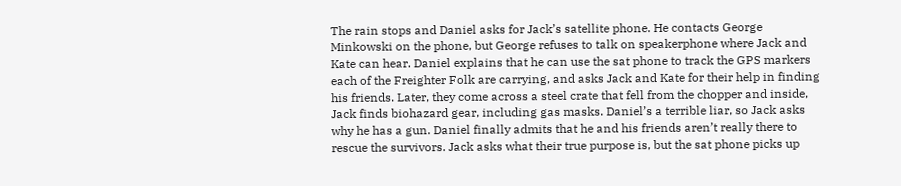The rain stops and Daniel asks for Jack’s satellite phone. He contacts George Minkowski on the phone, but George refuses to talk on speakerphone where Jack and Kate can hear. Daniel explains that he can use the sat phone to track the GPS markers each of the Freighter Folk are carrying, and asks Jack and Kate for their help in finding his friends. Later, they come across a steel crate that fell from the chopper and inside, Jack finds biohazard gear, including gas masks. Daniel’s a terrible liar, so Jack asks why he has a gun. Daniel finally admits that he and his friends aren’t really there to rescue the survivors. Jack asks what their true purpose is, but the sat phone picks up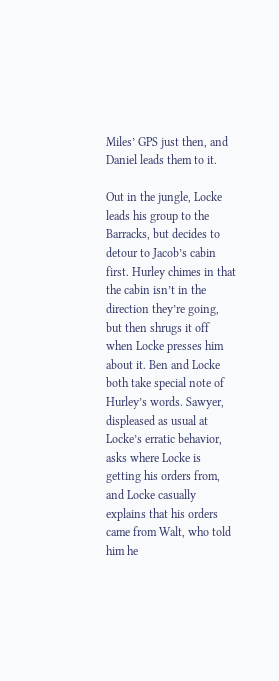Miles’ GPS just then, and Daniel leads them to it.

Out in the jungle, Locke leads his group to the Barracks, but decides to detour to Jacob’s cabin first. Hurley chimes in that the cabin isn’t in the direction they’re going, but then shrugs it off when Locke presses him about it. Ben and Locke both take special note of Hurley’s words. Sawyer, displeased as usual at Locke’s erratic behavior, asks where Locke is getting his orders from, and Locke casually explains that his orders came from Walt, who told him he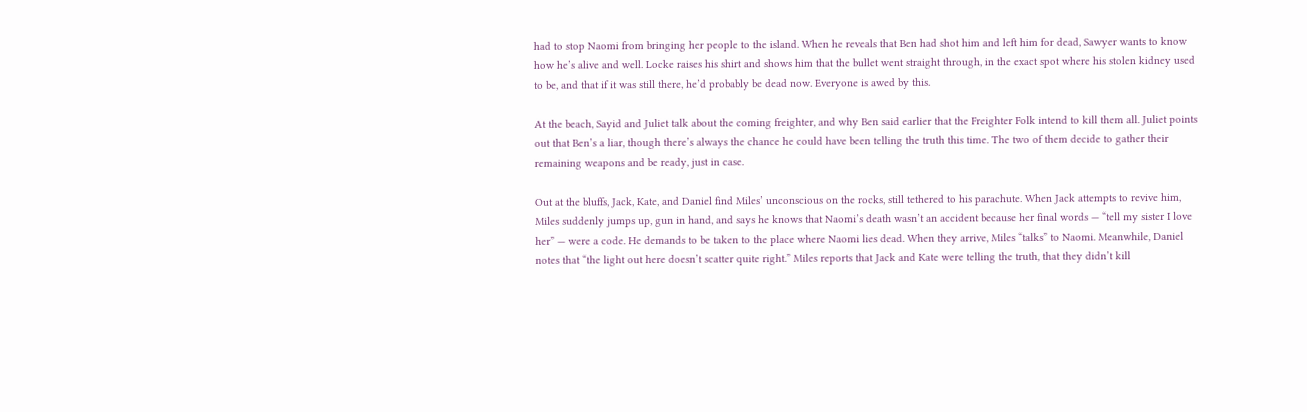had to stop Naomi from bringing her people to the island. When he reveals that Ben had shot him and left him for dead, Sawyer wants to know how he’s alive and well. Locke raises his shirt and shows him that the bullet went straight through, in the exact spot where his stolen kidney used to be, and that if it was still there, he’d probably be dead now. Everyone is awed by this.

At the beach, Sayid and Juliet talk about the coming freighter, and why Ben said earlier that the Freighter Folk intend to kill them all. Juliet points out that Ben’s a liar, though there’s always the chance he could have been telling the truth this time. The two of them decide to gather their remaining weapons and be ready, just in case.

Out at the bluffs, Jack, Kate, and Daniel find Miles’ unconscious on the rocks, still tethered to his parachute. When Jack attempts to revive him, Miles suddenly jumps up, gun in hand, and says he knows that Naomi’s death wasn’t an accident because her final words — “tell my sister I love her” — were a code. He demands to be taken to the place where Naomi lies dead. When they arrive, Miles “talks” to Naomi. Meanwhile, Daniel notes that “the light out here doesn’t scatter quite right.” Miles reports that Jack and Kate were telling the truth, that they didn’t kill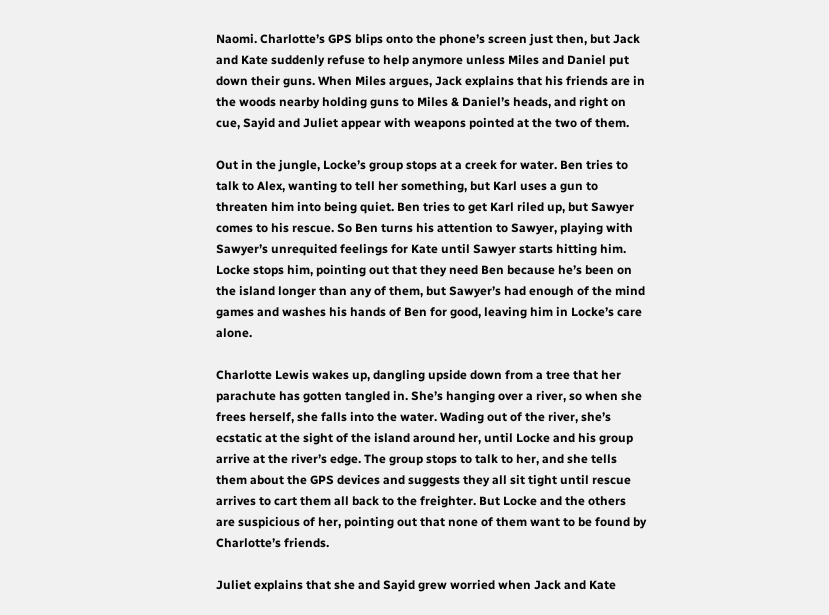Naomi. Charlotte’s GPS blips onto the phone’s screen just then, but Jack and Kate suddenly refuse to help anymore unless Miles and Daniel put down their guns. When Miles argues, Jack explains that his friends are in the woods nearby holding guns to Miles & Daniel’s heads, and right on cue, Sayid and Juliet appear with weapons pointed at the two of them.

Out in the jungle, Locke’s group stops at a creek for water. Ben tries to talk to Alex, wanting to tell her something, but Karl uses a gun to threaten him into being quiet. Ben tries to get Karl riled up, but Sawyer comes to his rescue. So Ben turns his attention to Sawyer, playing with Sawyer’s unrequited feelings for Kate until Sawyer starts hitting him. Locke stops him, pointing out that they need Ben because he’s been on the island longer than any of them, but Sawyer’s had enough of the mind games and washes his hands of Ben for good, leaving him in Locke’s care alone.

Charlotte Lewis wakes up, dangling upside down from a tree that her parachute has gotten tangled in. She’s hanging over a river, so when she frees herself, she falls into the water. Wading out of the river, she’s ecstatic at the sight of the island around her, until Locke and his group arrive at the river’s edge. The group stops to talk to her, and she tells them about the GPS devices and suggests they all sit tight until rescue arrives to cart them all back to the freighter. But Locke and the others are suspicious of her, pointing out that none of them want to be found by Charlotte’s friends.

Juliet explains that she and Sayid grew worried when Jack and Kate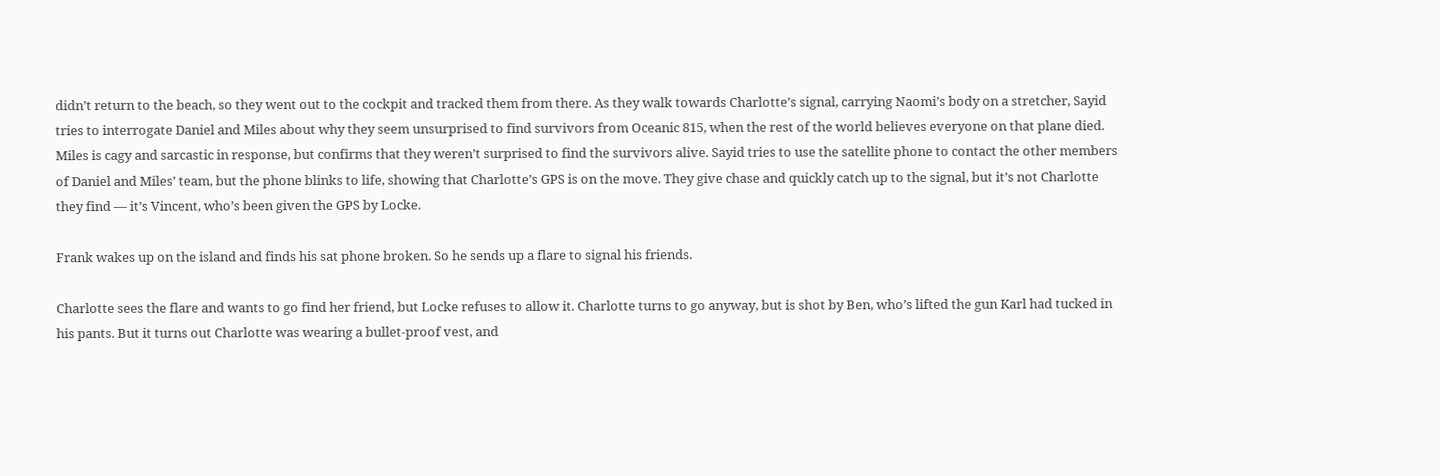didn’t return to the beach, so they went out to the cockpit and tracked them from there. As they walk towards Charlotte’s signal, carrying Naomi’s body on a stretcher, Sayid tries to interrogate Daniel and Miles about why they seem unsurprised to find survivors from Oceanic 815, when the rest of the world believes everyone on that plane died. Miles is cagy and sarcastic in response, but confirms that they weren’t surprised to find the survivors alive. Sayid tries to use the satellite phone to contact the other members of Daniel and Miles’ team, but the phone blinks to life, showing that Charlotte’s GPS is on the move. They give chase and quickly catch up to the signal, but it’s not Charlotte they find — it’s Vincent, who’s been given the GPS by Locke.

Frank wakes up on the island and finds his sat phone broken. So he sends up a flare to signal his friends.

Charlotte sees the flare and wants to go find her friend, but Locke refuses to allow it. Charlotte turns to go anyway, but is shot by Ben, who’s lifted the gun Karl had tucked in his pants. But it turns out Charlotte was wearing a bullet-proof vest, and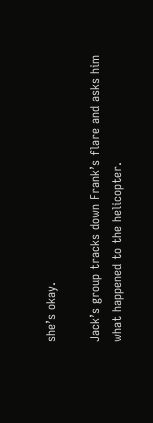she’s okay.

Jack’s group tracks down Frank’s flare and asks him what happened to the helicopter.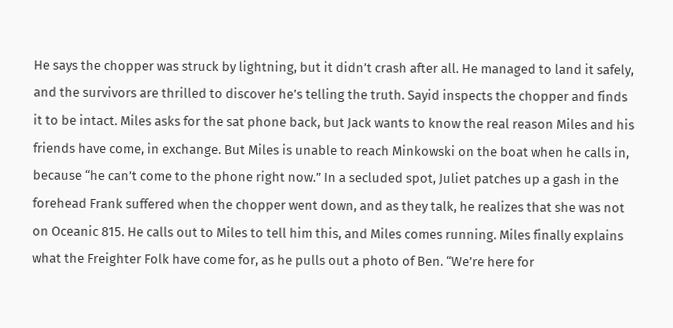He says the chopper was struck by lightning, but it didn’t crash after all. He managed to land it safely, and the survivors are thrilled to discover he’s telling the truth. Sayid inspects the chopper and finds it to be intact. Miles asks for the sat phone back, but Jack wants to know the real reason Miles and his friends have come, in exchange. But Miles is unable to reach Minkowski on the boat when he calls in, because “he can’t come to the phone right now.” In a secluded spot, Juliet patches up a gash in the forehead Frank suffered when the chopper went down, and as they talk, he realizes that she was not on Oceanic 815. He calls out to Miles to tell him this, and Miles comes running. Miles finally explains what the Freighter Folk have come for, as he pulls out a photo of Ben. “We’re here for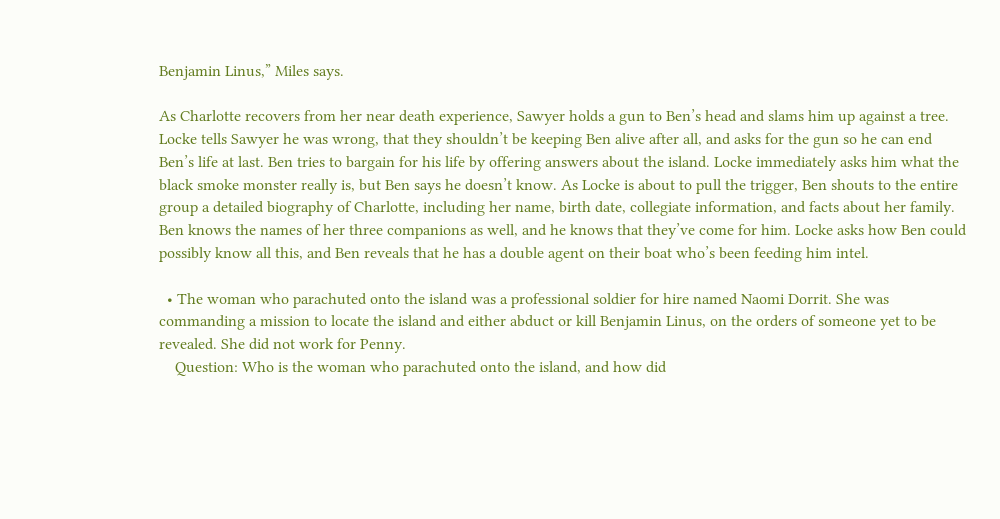Benjamin Linus,” Miles says.

As Charlotte recovers from her near death experience, Sawyer holds a gun to Ben’s head and slams him up against a tree. Locke tells Sawyer he was wrong, that they shouldn’t be keeping Ben alive after all, and asks for the gun so he can end Ben’s life at last. Ben tries to bargain for his life by offering answers about the island. Locke immediately asks him what the black smoke monster really is, but Ben says he doesn’t know. As Locke is about to pull the trigger, Ben shouts to the entire group a detailed biography of Charlotte, including her name, birth date, collegiate information, and facts about her family. Ben knows the names of her three companions as well, and he knows that they’ve come for him. Locke asks how Ben could possibly know all this, and Ben reveals that he has a double agent on their boat who’s been feeding him intel.

  • The woman who parachuted onto the island was a professional soldier for hire named Naomi Dorrit. She was commanding a mission to locate the island and either abduct or kill Benjamin Linus, on the orders of someone yet to be revealed. She did not work for Penny.
    Question: Who is the woman who parachuted onto the island, and how did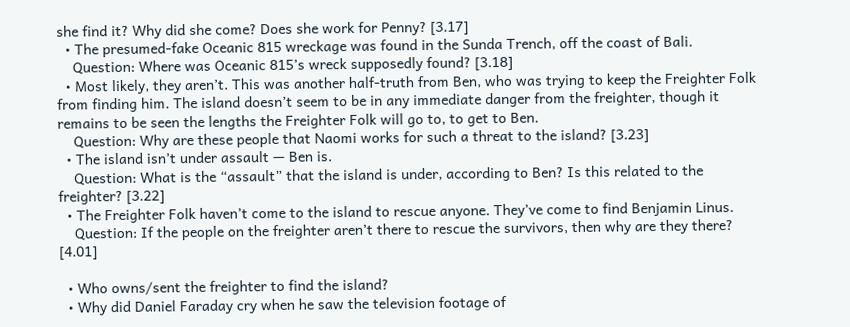she find it? Why did she come? Does she work for Penny? [3.17]
  • The presumed-fake Oceanic 815 wreckage was found in the Sunda Trench, off the coast of Bali.
    Question: Where was Oceanic 815’s wreck supposedly found? [3.18]
  • Most likely, they aren’t. This was another half-truth from Ben, who was trying to keep the Freighter Folk from finding him. The island doesn’t seem to be in any immediate danger from the freighter, though it remains to be seen the lengths the Freighter Folk will go to, to get to Ben.
    Question: Why are these people that Naomi works for such a threat to the island? [3.23]
  • The island isn’t under assault — Ben is.
    Question: What is the “assault” that the island is under, according to Ben? Is this related to the freighter? [3.22]
  • The Freighter Folk haven’t come to the island to rescue anyone. They’ve come to find Benjamin Linus.
    Question: If the people on the freighter aren’t there to rescue the survivors, then why are they there? [4.01]

  • Who owns/sent the freighter to find the island?
  • Why did Daniel Faraday cry when he saw the television footage of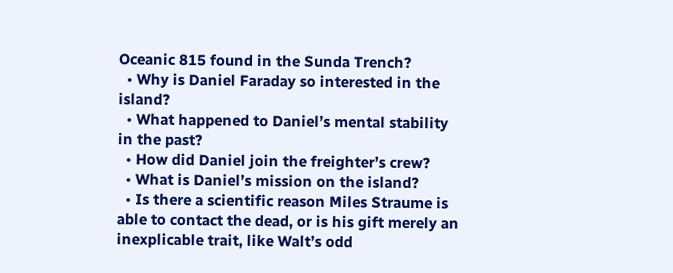Oceanic 815 found in the Sunda Trench?
  • Why is Daniel Faraday so interested in the island?
  • What happened to Daniel’s mental stability in the past?
  • How did Daniel join the freighter’s crew?
  • What is Daniel’s mission on the island?
  • Is there a scientific reason Miles Straume is able to contact the dead, or is his gift merely an inexplicable trait, like Walt’s odd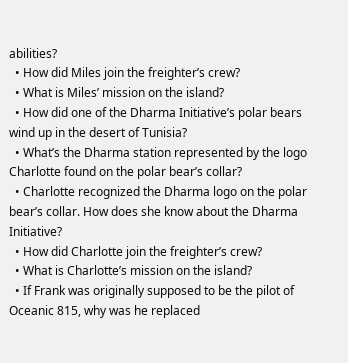abilities?
  • How did Miles join the freighter’s crew?
  • What is Miles’ mission on the island?
  • How did one of the Dharma Initiative’s polar bears wind up in the desert of Tunisia?
  • What’s the Dharma station represented by the logo Charlotte found on the polar bear’s collar?
  • Charlotte recognized the Dharma logo on the polar bear’s collar. How does she know about the Dharma Initiative?
  • How did Charlotte join the freighter’s crew?
  • What is Charlotte’s mission on the island?
  • If Frank was originally supposed to be the pilot of Oceanic 815, why was he replaced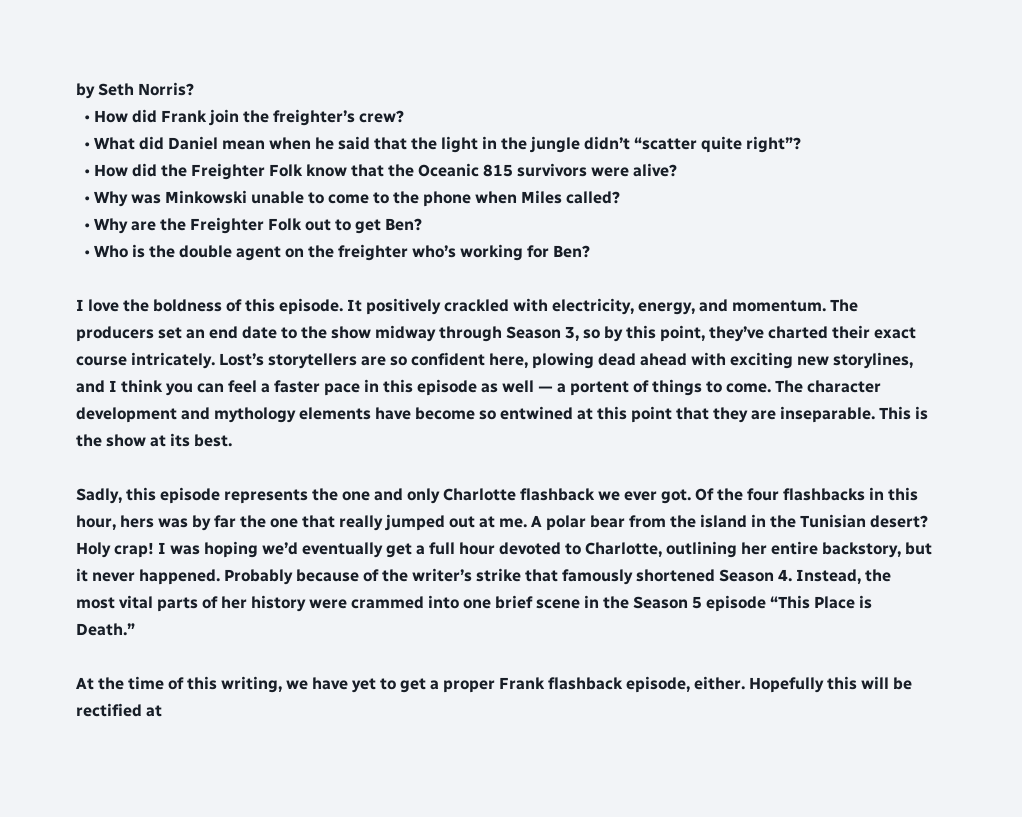by Seth Norris?
  • How did Frank join the freighter’s crew?
  • What did Daniel mean when he said that the light in the jungle didn’t “scatter quite right”?
  • How did the Freighter Folk know that the Oceanic 815 survivors were alive?
  • Why was Minkowski unable to come to the phone when Miles called?
  • Why are the Freighter Folk out to get Ben?
  • Who is the double agent on the freighter who’s working for Ben?

I love the boldness of this episode. It positively crackled with electricity, energy, and momentum. The producers set an end date to the show midway through Season 3, so by this point, they’ve charted their exact course intricately. Lost’s storytellers are so confident here, plowing dead ahead with exciting new storylines, and I think you can feel a faster pace in this episode as well — a portent of things to come. The character development and mythology elements have become so entwined at this point that they are inseparable. This is the show at its best.

Sadly, this episode represents the one and only Charlotte flashback we ever got. Of the four flashbacks in this hour, hers was by far the one that really jumped out at me. A polar bear from the island in the Tunisian desert? Holy crap! I was hoping we’d eventually get a full hour devoted to Charlotte, outlining her entire backstory, but it never happened. Probably because of the writer’s strike that famously shortened Season 4. Instead, the most vital parts of her history were crammed into one brief scene in the Season 5 episode “This Place is Death.”

At the time of this writing, we have yet to get a proper Frank flashback episode, either. Hopefully this will be rectified at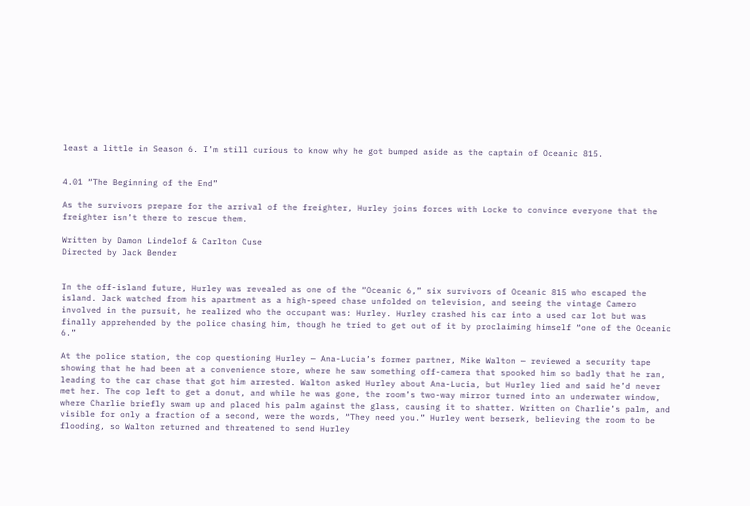least a little in Season 6. I’m still curious to know why he got bumped aside as the captain of Oceanic 815.


4.01 “The Beginning of the End”

As the survivors prepare for the arrival of the freighter, Hurley joins forces with Locke to convince everyone that the freighter isn’t there to rescue them.

Written by Damon Lindelof & Carlton Cuse
Directed by Jack Bender


In the off-island future, Hurley was revealed as one of the “Oceanic 6,” six survivors of Oceanic 815 who escaped the island. Jack watched from his apartment as a high-speed chase unfolded on television, and seeing the vintage Camero involved in the pursuit, he realized who the occupant was: Hurley. Hurley crashed his car into a used car lot but was finally apprehended by the police chasing him, though he tried to get out of it by proclaiming himself “one of the Oceanic 6.”

At the police station, the cop questioning Hurley — Ana-Lucia’s former partner, Mike Walton — reviewed a security tape showing that he had been at a convenience store, where he saw something off-camera that spooked him so badly that he ran, leading to the car chase that got him arrested. Walton asked Hurley about Ana-Lucia, but Hurley lied and said he’d never met her. The cop left to get a donut, and while he was gone, the room’s two-way mirror turned into an underwater window, where Charlie briefly swam up and placed his palm against the glass, causing it to shatter. Written on Charlie’s palm, and visible for only a fraction of a second, were the words, “They need you.” Hurley went berserk, believing the room to be flooding, so Walton returned and threatened to send Hurley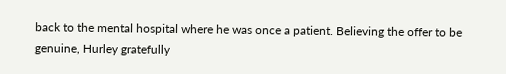back to the mental hospital where he was once a patient. Believing the offer to be genuine, Hurley gratefully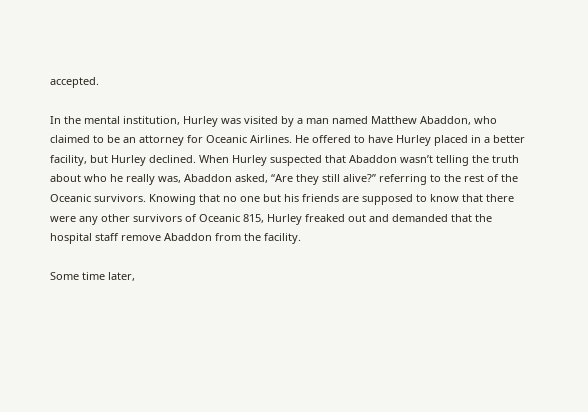accepted.

In the mental institution, Hurley was visited by a man named Matthew Abaddon, who claimed to be an attorney for Oceanic Airlines. He offered to have Hurley placed in a better facility, but Hurley declined. When Hurley suspected that Abaddon wasn’t telling the truth about who he really was, Abaddon asked, “Are they still alive?” referring to the rest of the Oceanic survivors. Knowing that no one but his friends are supposed to know that there were any other survivors of Oceanic 815, Hurley freaked out and demanded that the hospital staff remove Abaddon from the facility.

Some time later,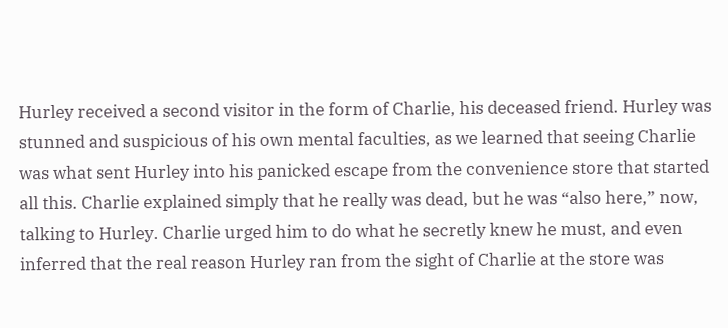Hurley received a second visitor in the form of Charlie, his deceased friend. Hurley was stunned and suspicious of his own mental faculties, as we learned that seeing Charlie was what sent Hurley into his panicked escape from the convenience store that started all this. Charlie explained simply that he really was dead, but he was “also here,” now, talking to Hurley. Charlie urged him to do what he secretly knew he must, and even inferred that the real reason Hurley ran from the sight of Charlie at the store was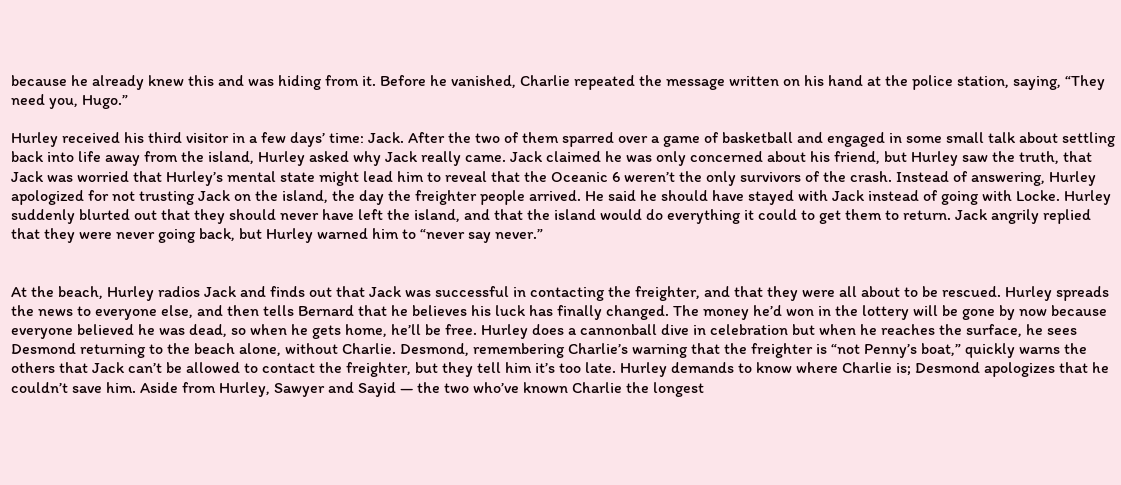because he already knew this and was hiding from it. Before he vanished, Charlie repeated the message written on his hand at the police station, saying, “They need you, Hugo.”

Hurley received his third visitor in a few days’ time: Jack. After the two of them sparred over a game of basketball and engaged in some small talk about settling back into life away from the island, Hurley asked why Jack really came. Jack claimed he was only concerned about his friend, but Hurley saw the truth, that Jack was worried that Hurley’s mental state might lead him to reveal that the Oceanic 6 weren’t the only survivors of the crash. Instead of answering, Hurley apologized for not trusting Jack on the island, the day the freighter people arrived. He said he should have stayed with Jack instead of going with Locke. Hurley suddenly blurted out that they should never have left the island, and that the island would do everything it could to get them to return. Jack angrily replied that they were never going back, but Hurley warned him to “never say never.”


At the beach, Hurley radios Jack and finds out that Jack was successful in contacting the freighter, and that they were all about to be rescued. Hurley spreads the news to everyone else, and then tells Bernard that he believes his luck has finally changed. The money he’d won in the lottery will be gone by now because everyone believed he was dead, so when he gets home, he’ll be free. Hurley does a cannonball dive in celebration but when he reaches the surface, he sees Desmond returning to the beach alone, without Charlie. Desmond, remembering Charlie’s warning that the freighter is “not Penny’s boat,” quickly warns the others that Jack can’t be allowed to contact the freighter, but they tell him it’s too late. Hurley demands to know where Charlie is; Desmond apologizes that he couldn’t save him. Aside from Hurley, Sawyer and Sayid — the two who’ve known Charlie the longest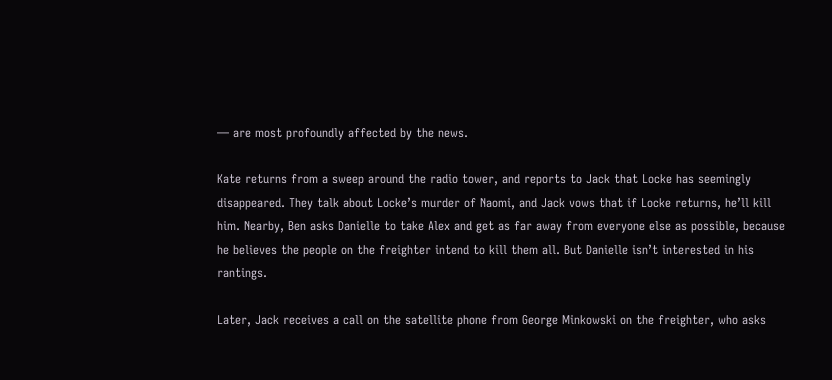— are most profoundly affected by the news.

Kate returns from a sweep around the radio tower, and reports to Jack that Locke has seemingly disappeared. They talk about Locke’s murder of Naomi, and Jack vows that if Locke returns, he’ll kill him. Nearby, Ben asks Danielle to take Alex and get as far away from everyone else as possible, because he believes the people on the freighter intend to kill them all. But Danielle isn’t interested in his rantings.

Later, Jack receives a call on the satellite phone from George Minkowski on the freighter, who asks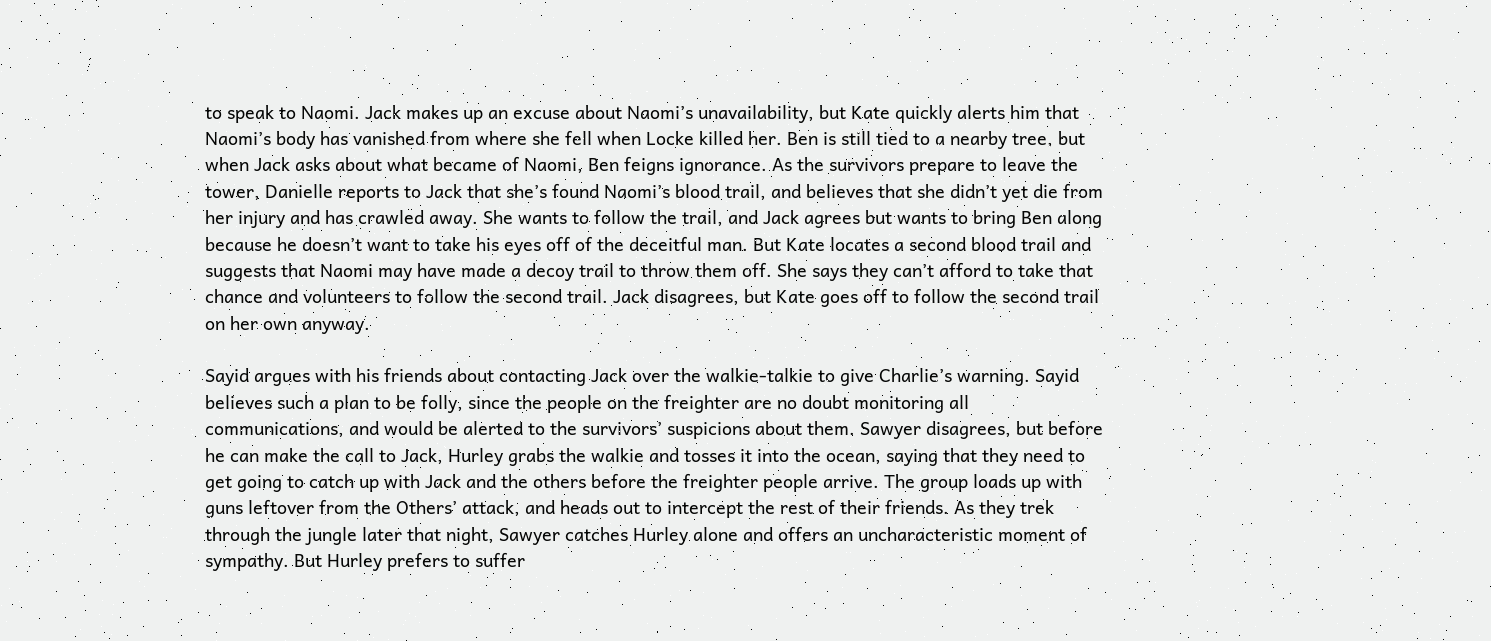to speak to Naomi. Jack makes up an excuse about Naomi’s unavailability, but Kate quickly alerts him that Naomi’s body has vanished from where she fell when Locke killed her. Ben is still tied to a nearby tree, but when Jack asks about what became of Naomi, Ben feigns ignorance. As the survivors prepare to leave the tower, Danielle reports to Jack that she’s found Naomi’s blood trail, and believes that she didn’t yet die from her injury and has crawled away. She wants to follow the trail, and Jack agrees but wants to bring Ben along because he doesn’t want to take his eyes off of the deceitful man. But Kate locates a second blood trail and suggests that Naomi may have made a decoy trail to throw them off. She says they can’t afford to take that chance and volunteers to follow the second trail. Jack disagrees, but Kate goes off to follow the second trail on her own anyway.

Sayid argues with his friends about contacting Jack over the walkie-talkie to give Charlie’s warning. Sayid believes such a plan to be folly, since the people on the freighter are no doubt monitoring all communications, and would be alerted to the survivors’ suspicions about them. Sawyer disagrees, but before he can make the call to Jack, Hurley grabs the walkie and tosses it into the ocean, saying that they need to get going to catch up with Jack and the others before the freighter people arrive. The group loads up with guns leftover from the Others’ attack, and heads out to intercept the rest of their friends. As they trek through the jungle later that night, Sawyer catches Hurley alone and offers an uncharacteristic moment of sympathy. But Hurley prefers to suffer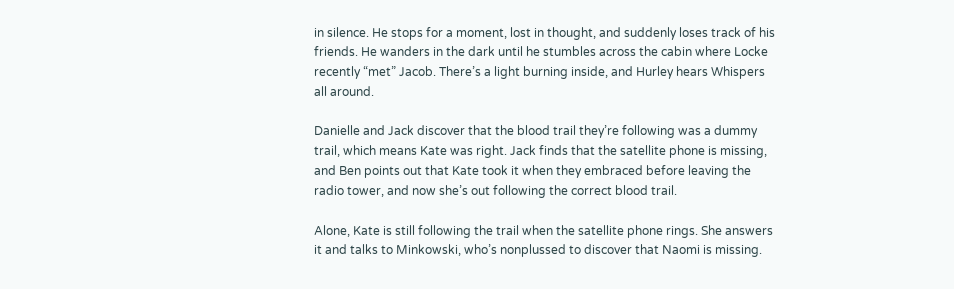in silence. He stops for a moment, lost in thought, and suddenly loses track of his friends. He wanders in the dark until he stumbles across the cabin where Locke recently “met” Jacob. There’s a light burning inside, and Hurley hears Whispers all around.

Danielle and Jack discover that the blood trail they’re following was a dummy trail, which means Kate was right. Jack finds that the satellite phone is missing, and Ben points out that Kate took it when they embraced before leaving the radio tower, and now she’s out following the correct blood trail.

Alone, Kate is still following the trail when the satellite phone rings. She answers it and talks to Minkowski, who’s nonplussed to discover that Naomi is missing.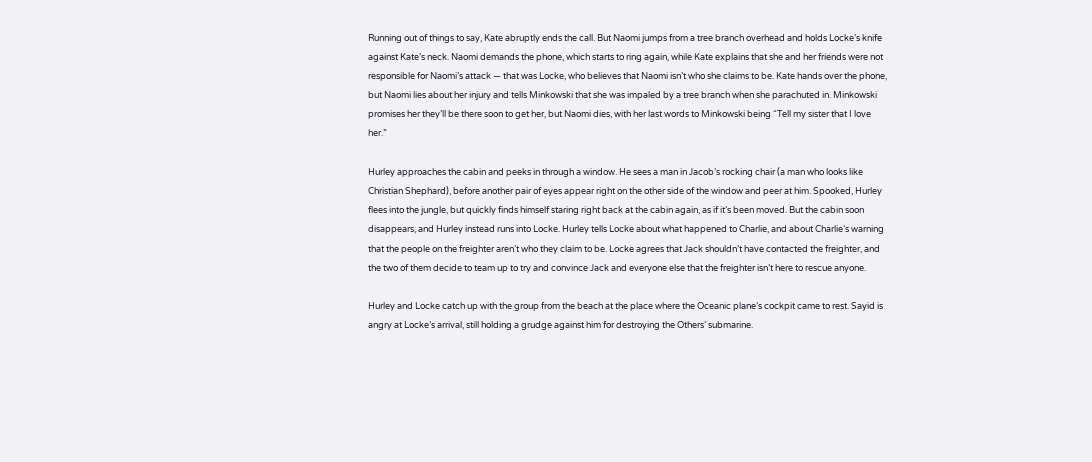Running out of things to say, Kate abruptly ends the call. But Naomi jumps from a tree branch overhead and holds Locke’s knife against Kate’s neck. Naomi demands the phone, which starts to ring again, while Kate explains that she and her friends were not responsible for Naomi’s attack — that was Locke, who believes that Naomi isn’t who she claims to be. Kate hands over the phone, but Naomi lies about her injury and tells Minkowski that she was impaled by a tree branch when she parachuted in. Minkowski promises her they’ll be there soon to get her, but Naomi dies, with her last words to Minkowski being “Tell my sister that I love her.”

Hurley approaches the cabin and peeks in through a window. He sees a man in Jacob’s rocking chair (a man who looks like Christian Shephard), before another pair of eyes appear right on the other side of the window and peer at him. Spooked, Hurley flees into the jungle, but quickly finds himself staring right back at the cabin again, as if it’s been moved. But the cabin soon disappears, and Hurley instead runs into Locke. Hurley tells Locke about what happened to Charlie, and about Charlie’s warning that the people on the freighter aren’t who they claim to be. Locke agrees that Jack shouldn’t have contacted the freighter, and the two of them decide to team up to try and convince Jack and everyone else that the freighter isn’t here to rescue anyone.

Hurley and Locke catch up with the group from the beach at the place where the Oceanic plane’s cockpit came to rest. Sayid is angry at Locke’s arrival, still holding a grudge against him for destroying the Others’ submarine.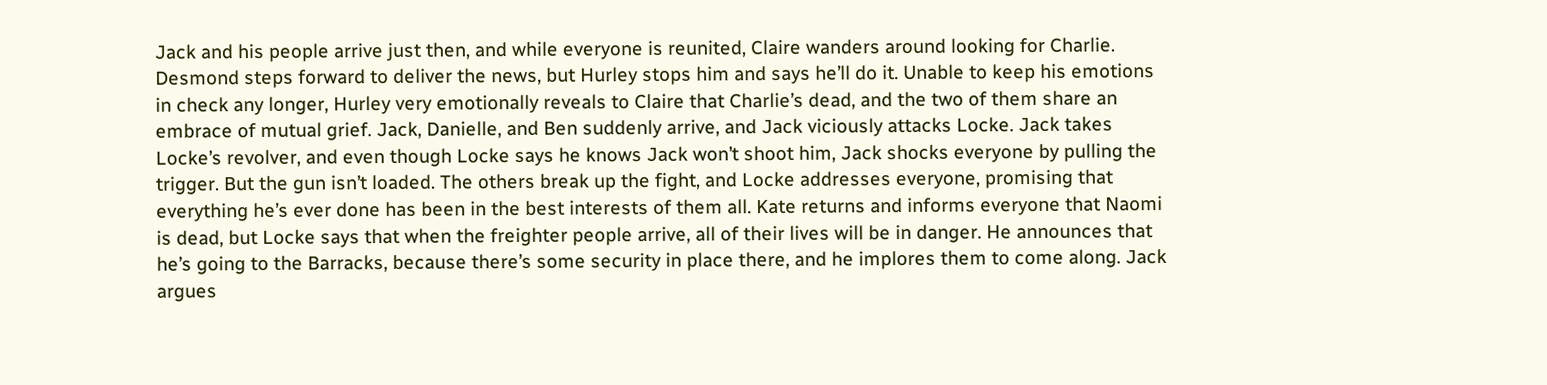Jack and his people arrive just then, and while everyone is reunited, Claire wanders around looking for Charlie. Desmond steps forward to deliver the news, but Hurley stops him and says he’ll do it. Unable to keep his emotions in check any longer, Hurley very emotionally reveals to Claire that Charlie’s dead, and the two of them share an embrace of mutual grief. Jack, Danielle, and Ben suddenly arrive, and Jack viciously attacks Locke. Jack takes Locke’s revolver, and even though Locke says he knows Jack won’t shoot him, Jack shocks everyone by pulling the trigger. But the gun isn’t loaded. The others break up the fight, and Locke addresses everyone, promising that everything he’s ever done has been in the best interests of them all. Kate returns and informs everyone that Naomi is dead, but Locke says that when the freighter people arrive, all of their lives will be in danger. He announces that he’s going to the Barracks, because there’s some security in place there, and he implores them to come along. Jack argues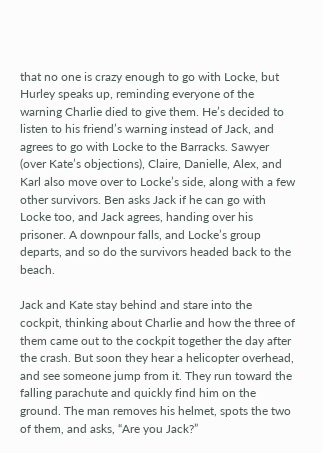that no one is crazy enough to go with Locke, but Hurley speaks up, reminding everyone of the warning Charlie died to give them. He’s decided to listen to his friend’s warning instead of Jack, and agrees to go with Locke to the Barracks. Sawyer (over Kate’s objections), Claire, Danielle, Alex, and Karl also move over to Locke’s side, along with a few other survivors. Ben asks Jack if he can go with Locke too, and Jack agrees, handing over his prisoner. A downpour falls, and Locke’s group departs, and so do the survivors headed back to the beach.

Jack and Kate stay behind and stare into the cockpit, thinking about Charlie and how the three of them came out to the cockpit together the day after the crash. But soon they hear a helicopter overhead, and see someone jump from it. They run toward the falling parachute and quickly find him on the ground. The man removes his helmet, spots the two of them, and asks, “Are you Jack?”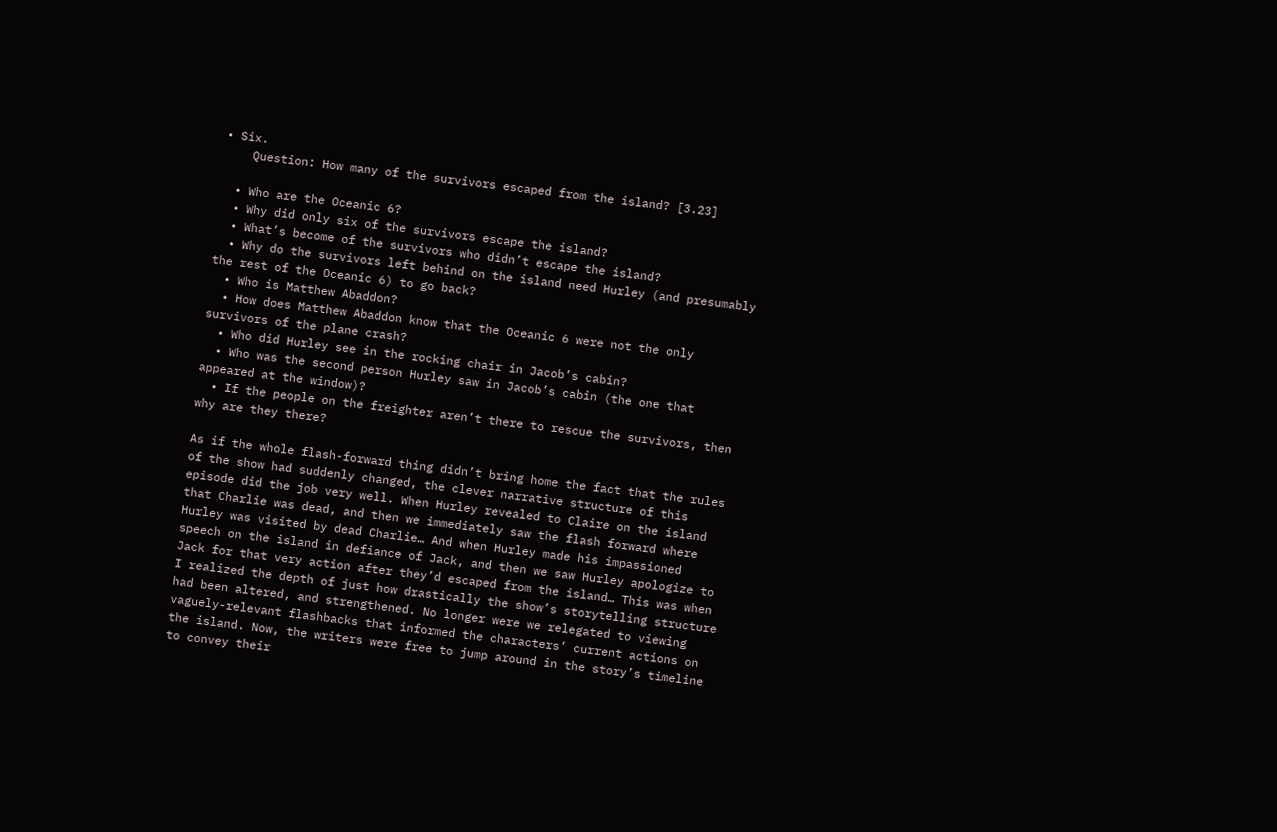• Six.
    Question: How many of the survivors escaped from the island? [3.23]

  • Who are the Oceanic 6?
  • Why did only six of the survivors escape the island?
  • What’s become of the survivors who didn’t escape the island?
  • Why do the survivors left behind on the island need Hurley (and presumably the rest of the Oceanic 6) to go back?
  • Who is Matthew Abaddon?
  • How does Matthew Abaddon know that the Oceanic 6 were not the only survivors of the plane crash?
  • Who did Hurley see in the rocking chair in Jacob’s cabin?
  • Who was the second person Hurley saw in Jacob’s cabin (the one that appeared at the window)?
  • If the people on the freighter aren’t there to rescue the survivors, then why are they there?

As if the whole flash-forward thing didn’t bring home the fact that the rules of the show had suddenly changed, the clever narrative structure of this episode did the job very well. When Hurley revealed to Claire on the island that Charlie was dead, and then we immediately saw the flash forward where Hurley was visited by dead Charlie… And when Hurley made his impassioned speech on the island in defiance of Jack, and then we saw Hurley apologize to Jack for that very action after they’d escaped from the island… This was when I realized the depth of just how drastically the show’s storytelling structure had been altered, and strengthened. No longer were we relegated to viewing vaguely-relevant flashbacks that informed the characters’ current actions on the island. Now, the writers were free to jump around in the story’s timeline to convey their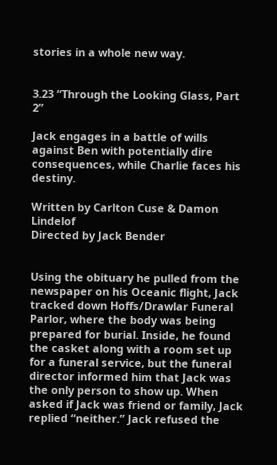stories in a whole new way.


3.23 “Through the Looking Glass, Part 2”

Jack engages in a battle of wills against Ben with potentially dire consequences, while Charlie faces his destiny.

Written by Carlton Cuse & Damon Lindelof
Directed by Jack Bender


Using the obituary he pulled from the newspaper on his Oceanic flight, Jack tracked down Hoffs/Drawlar Funeral Parlor, where the body was being prepared for burial. Inside, he found the casket along with a room set up for a funeral service, but the funeral director informed him that Jack was the only person to show up. When asked if Jack was friend or family, Jack replied “neither.” Jack refused the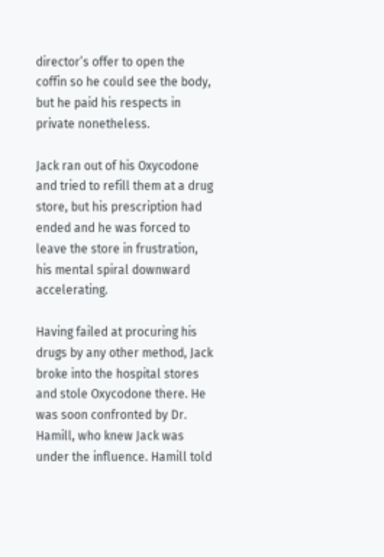director’s offer to open the coffin so he could see the body, but he paid his respects in private nonetheless.

Jack ran out of his Oxycodone and tried to refill them at a drug store, but his prescription had ended and he was forced to leave the store in frustration, his mental spiral downward accelerating.

Having failed at procuring his drugs by any other method, Jack broke into the hospital stores and stole Oxycodone there. He was soon confronted by Dr. Hamill, who knew Jack was under the influence. Hamill told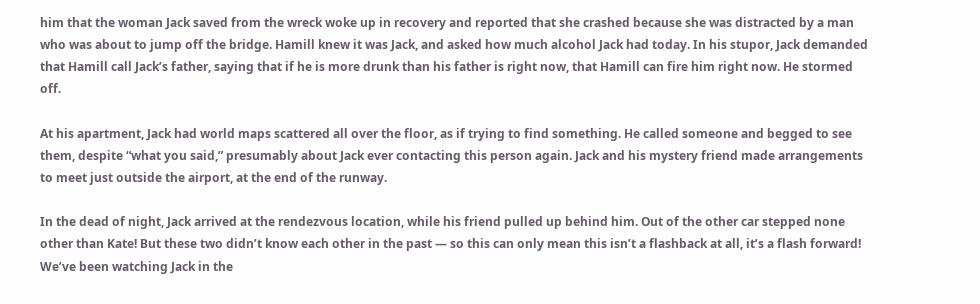him that the woman Jack saved from the wreck woke up in recovery and reported that she crashed because she was distracted by a man who was about to jump off the bridge. Hamill knew it was Jack, and asked how much alcohol Jack had today. In his stupor, Jack demanded that Hamill call Jack’s father, saying that if he is more drunk than his father is right now, that Hamill can fire him right now. He stormed off.

At his apartment, Jack had world maps scattered all over the floor, as if trying to find something. He called someone and begged to see them, despite “what you said,” presumably about Jack ever contacting this person again. Jack and his mystery friend made arrangements to meet just outside the airport, at the end of the runway.

In the dead of night, Jack arrived at the rendezvous location, while his friend pulled up behind him. Out of the other car stepped none other than Kate! But these two didn’t know each other in the past — so this can only mean this isn’t a flashback at all, it’s a flash forward! We’ve been watching Jack in the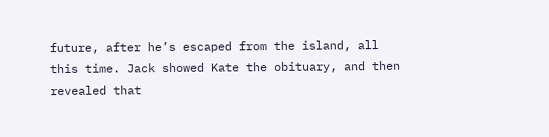future, after he’s escaped from the island, all this time. Jack showed Kate the obituary, and then revealed that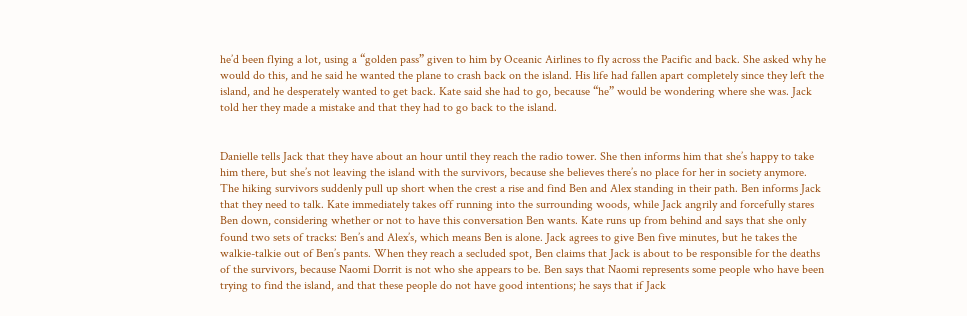he’d been flying a lot, using a “golden pass” given to him by Oceanic Airlines to fly across the Pacific and back. She asked why he would do this, and he said he wanted the plane to crash back on the island. His life had fallen apart completely since they left the island, and he desperately wanted to get back. Kate said she had to go, because “he” would be wondering where she was. Jack told her they made a mistake and that they had to go back to the island.


Danielle tells Jack that they have about an hour until they reach the radio tower. She then informs him that she’s happy to take him there, but she’s not leaving the island with the survivors, because she believes there’s no place for her in society anymore. The hiking survivors suddenly pull up short when the crest a rise and find Ben and Alex standing in their path. Ben informs Jack that they need to talk. Kate immediately takes off running into the surrounding woods, while Jack angrily and forcefully stares Ben down, considering whether or not to have this conversation Ben wants. Kate runs up from behind and says that she only found two sets of tracks: Ben’s and Alex’s, which means Ben is alone. Jack agrees to give Ben five minutes, but he takes the walkie-talkie out of Ben’s pants. When they reach a secluded spot, Ben claims that Jack is about to be responsible for the deaths of the survivors, because Naomi Dorrit is not who she appears to be. Ben says that Naomi represents some people who have been trying to find the island, and that these people do not have good intentions; he says that if Jack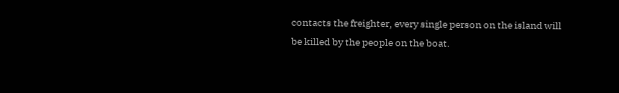contacts the freighter, every single person on the island will be killed by the people on the boat.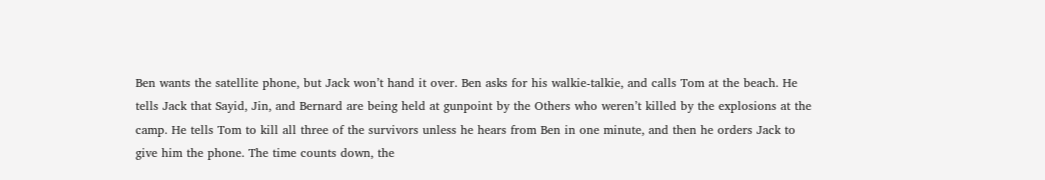Ben wants the satellite phone, but Jack won’t hand it over. Ben asks for his walkie-talkie, and calls Tom at the beach. He tells Jack that Sayid, Jin, and Bernard are being held at gunpoint by the Others who weren’t killed by the explosions at the camp. He tells Tom to kill all three of the survivors unless he hears from Ben in one minute, and then he orders Jack to give him the phone. The time counts down, the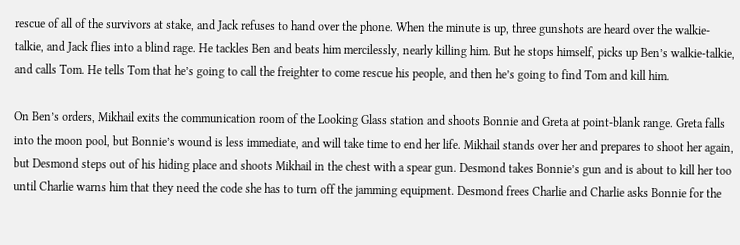rescue of all of the survivors at stake, and Jack refuses to hand over the phone. When the minute is up, three gunshots are heard over the walkie-talkie, and Jack flies into a blind rage. He tackles Ben and beats him mercilessly, nearly killing him. But he stops himself, picks up Ben’s walkie-talkie, and calls Tom. He tells Tom that he’s going to call the freighter to come rescue his people, and then he’s going to find Tom and kill him.

On Ben’s orders, Mikhail exits the communication room of the Looking Glass station and shoots Bonnie and Greta at point-blank range. Greta falls into the moon pool, but Bonnie’s wound is less immediate, and will take time to end her life. Mikhail stands over her and prepares to shoot her again, but Desmond steps out of his hiding place and shoots Mikhail in the chest with a spear gun. Desmond takes Bonnie’s gun and is about to kill her too until Charlie warns him that they need the code she has to turn off the jamming equipment. Desmond frees Charlie and Charlie asks Bonnie for the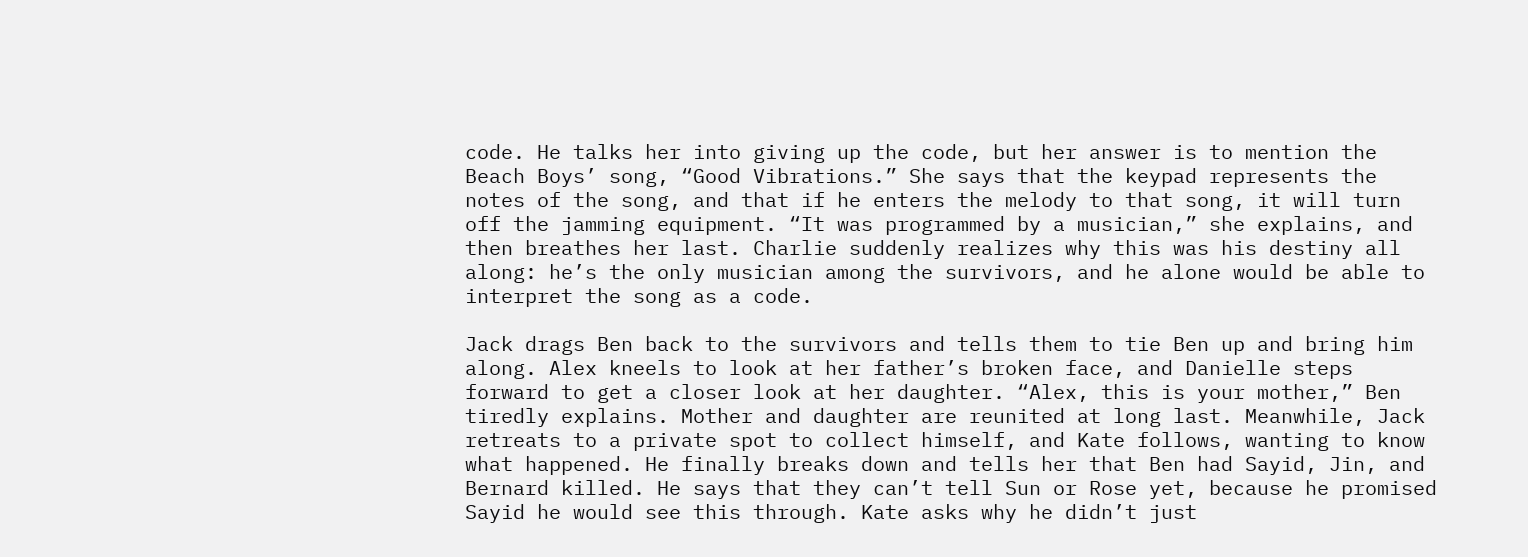code. He talks her into giving up the code, but her answer is to mention the Beach Boys’ song, “Good Vibrations.” She says that the keypad represents the notes of the song, and that if he enters the melody to that song, it will turn off the jamming equipment. “It was programmed by a musician,” she explains, and then breathes her last. Charlie suddenly realizes why this was his destiny all along: he’s the only musician among the survivors, and he alone would be able to interpret the song as a code.

Jack drags Ben back to the survivors and tells them to tie Ben up and bring him along. Alex kneels to look at her father’s broken face, and Danielle steps forward to get a closer look at her daughter. “Alex, this is your mother,” Ben tiredly explains. Mother and daughter are reunited at long last. Meanwhile, Jack retreats to a private spot to collect himself, and Kate follows, wanting to know what happened. He finally breaks down and tells her that Ben had Sayid, Jin, and Bernard killed. He says that they can’t tell Sun or Rose yet, because he promised Sayid he would see this through. Kate asks why he didn’t just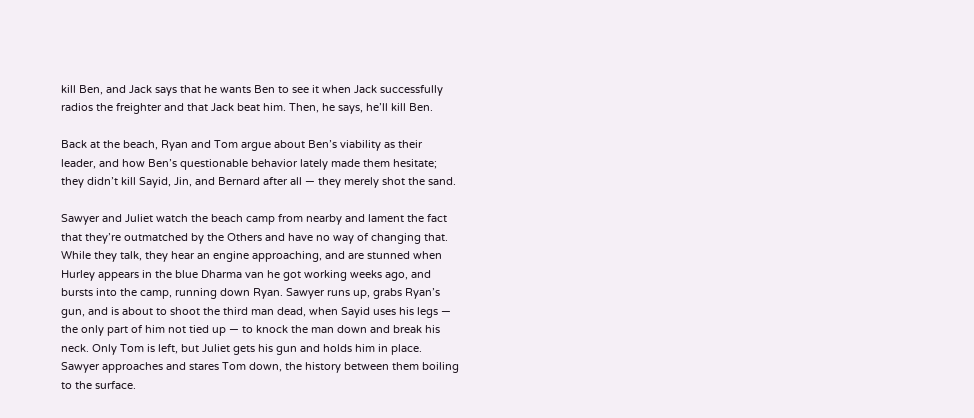kill Ben, and Jack says that he wants Ben to see it when Jack successfully radios the freighter and that Jack beat him. Then, he says, he’ll kill Ben.

Back at the beach, Ryan and Tom argue about Ben’s viability as their leader, and how Ben’s questionable behavior lately made them hesitate; they didn’t kill Sayid, Jin, and Bernard after all — they merely shot the sand.

Sawyer and Juliet watch the beach camp from nearby and lament the fact that they’re outmatched by the Others and have no way of changing that. While they talk, they hear an engine approaching, and are stunned when Hurley appears in the blue Dharma van he got working weeks ago, and bursts into the camp, running down Ryan. Sawyer runs up, grabs Ryan’s gun, and is about to shoot the third man dead, when Sayid uses his legs — the only part of him not tied up — to knock the man down and break his neck. Only Tom is left, but Juliet gets his gun and holds him in place. Sawyer approaches and stares Tom down, the history between them boiling to the surface.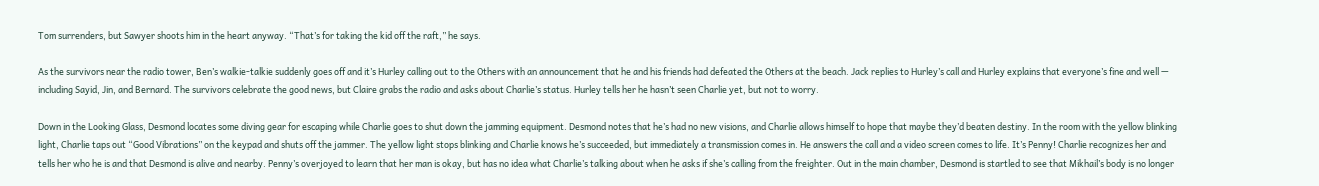Tom surrenders, but Sawyer shoots him in the heart anyway. “That’s for taking the kid off the raft,” he says.

As the survivors near the radio tower, Ben’s walkie-talkie suddenly goes off and it’s Hurley calling out to the Others with an announcement that he and his friends had defeated the Others at the beach. Jack replies to Hurley’s call and Hurley explains that everyone’s fine and well — including Sayid, Jin, and Bernard. The survivors celebrate the good news, but Claire grabs the radio and asks about Charlie’s status. Hurley tells her he hasn’t seen Charlie yet, but not to worry.

Down in the Looking Glass, Desmond locates some diving gear for escaping while Charlie goes to shut down the jamming equipment. Desmond notes that he’s had no new visions, and Charlie allows himself to hope that maybe they’d beaten destiny. In the room with the yellow blinking light, Charlie taps out “Good Vibrations” on the keypad and shuts off the jammer. The yellow light stops blinking and Charlie knows he’s succeeded, but immediately a transmission comes in. He answers the call and a video screen comes to life. It’s Penny! Charlie recognizes her and tells her who he is and that Desmond is alive and nearby. Penny’s overjoyed to learn that her man is okay, but has no idea what Charlie’s talking about when he asks if she’s calling from the freighter. Out in the main chamber, Desmond is startled to see that Mikhail’s body is no longer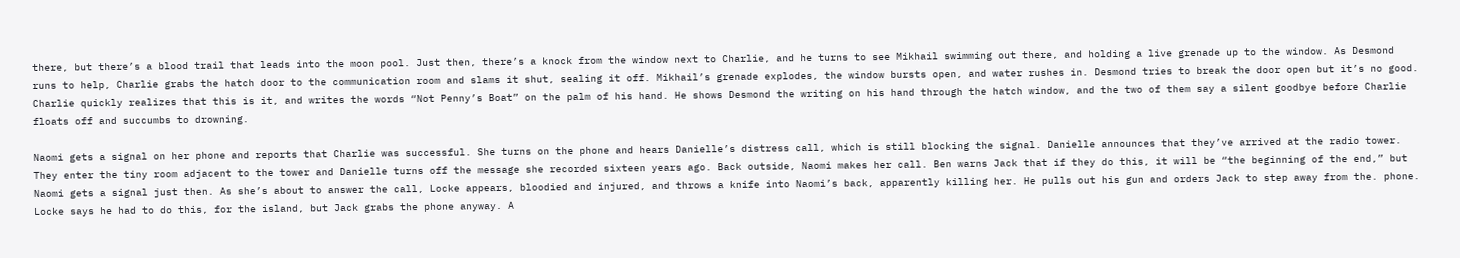there, but there’s a blood trail that leads into the moon pool. Just then, there’s a knock from the window next to Charlie, and he turns to see Mikhail swimming out there, and holding a live grenade up to the window. As Desmond runs to help, Charlie grabs the hatch door to the communication room and slams it shut, sealing it off. Mikhail’s grenade explodes, the window bursts open, and water rushes in. Desmond tries to break the door open but it’s no good. Charlie quickly realizes that this is it, and writes the words “Not Penny’s Boat” on the palm of his hand. He shows Desmond the writing on his hand through the hatch window, and the two of them say a silent goodbye before Charlie floats off and succumbs to drowning.

Naomi gets a signal on her phone and reports that Charlie was successful. She turns on the phone and hears Danielle’s distress call, which is still blocking the signal. Danielle announces that they’ve arrived at the radio tower. They enter the tiny room adjacent to the tower and Danielle turns off the message she recorded sixteen years ago. Back outside, Naomi makes her call. Ben warns Jack that if they do this, it will be “the beginning of the end,” but Naomi gets a signal just then. As she’s about to answer the call, Locke appears, bloodied and injured, and throws a knife into Naomi’s back, apparently killing her. He pulls out his gun and orders Jack to step away from the. phone. Locke says he had to do this, for the island, but Jack grabs the phone anyway. A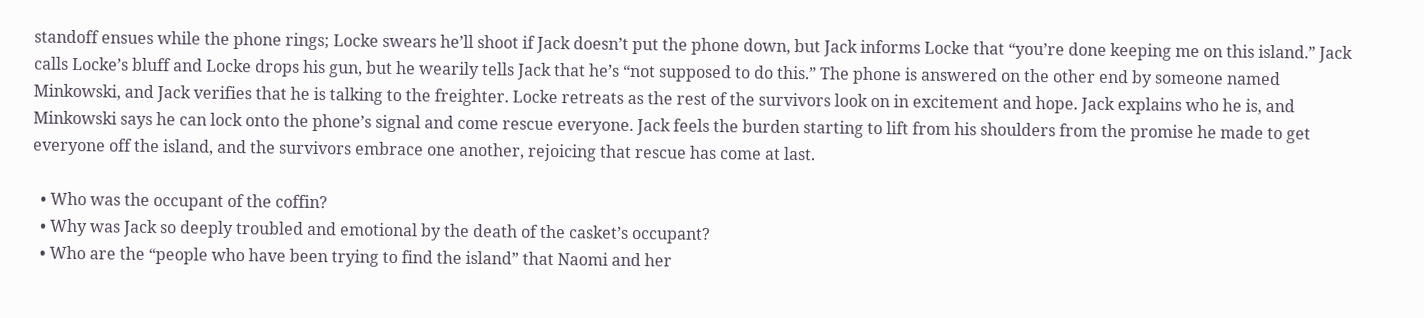standoff ensues while the phone rings; Locke swears he’ll shoot if Jack doesn’t put the phone down, but Jack informs Locke that “you’re done keeping me on this island.” Jack calls Locke’s bluff and Locke drops his gun, but he wearily tells Jack that he’s “not supposed to do this.” The phone is answered on the other end by someone named Minkowski, and Jack verifies that he is talking to the freighter. Locke retreats as the rest of the survivors look on in excitement and hope. Jack explains who he is, and Minkowski says he can lock onto the phone’s signal and come rescue everyone. Jack feels the burden starting to lift from his shoulders from the promise he made to get everyone off the island, and the survivors embrace one another, rejoicing that rescue has come at last.

  • Who was the occupant of the coffin?
  • Why was Jack so deeply troubled and emotional by the death of the casket’s occupant?
  • Who are the “people who have been trying to find the island” that Naomi and her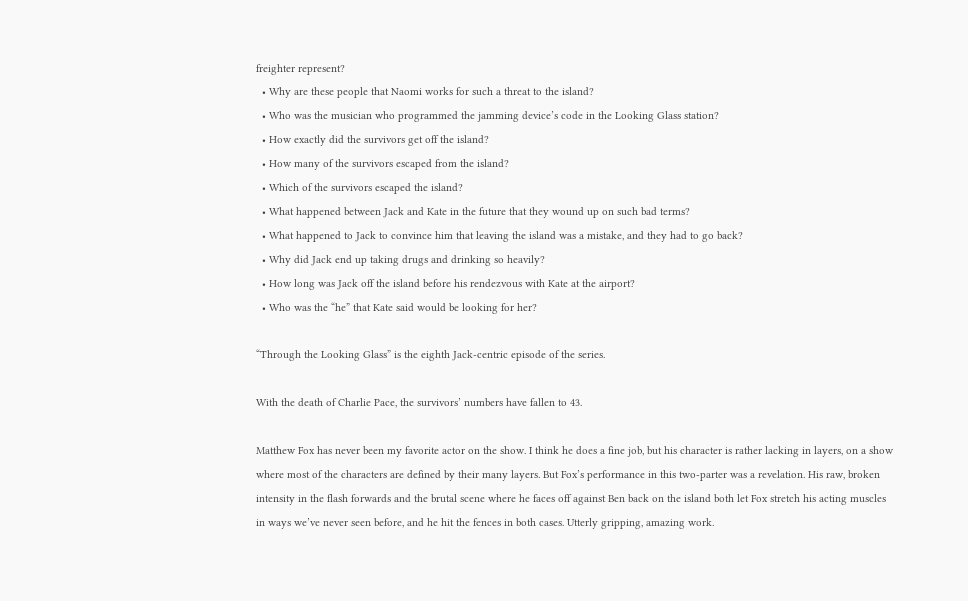freighter represent?
  • Why are these people that Naomi works for such a threat to the island?
  • Who was the musician who programmed the jamming device’s code in the Looking Glass station?
  • How exactly did the survivors get off the island?
  • How many of the survivors escaped from the island?
  • Which of the survivors escaped the island?
  • What happened between Jack and Kate in the future that they wound up on such bad terms?
  • What happened to Jack to convince him that leaving the island was a mistake, and they had to go back?
  • Why did Jack end up taking drugs and drinking so heavily?
  • How long was Jack off the island before his rendezvous with Kate at the airport?
  • Who was the “he” that Kate said would be looking for her?

“Through the Looking Glass” is the eighth Jack-centric episode of the series.

With the death of Charlie Pace, the survivors’ numbers have fallen to 43.

Matthew Fox has never been my favorite actor on the show. I think he does a fine job, but his character is rather lacking in layers, on a show where most of the characters are defined by their many layers. But Fox’s performance in this two-parter was a revelation. His raw, broken intensity in the flash forwards and the brutal scene where he faces off against Ben back on the island both let Fox stretch his acting muscles in ways we’ve never seen before, and he hit the fences in both cases. Utterly gripping, amazing work.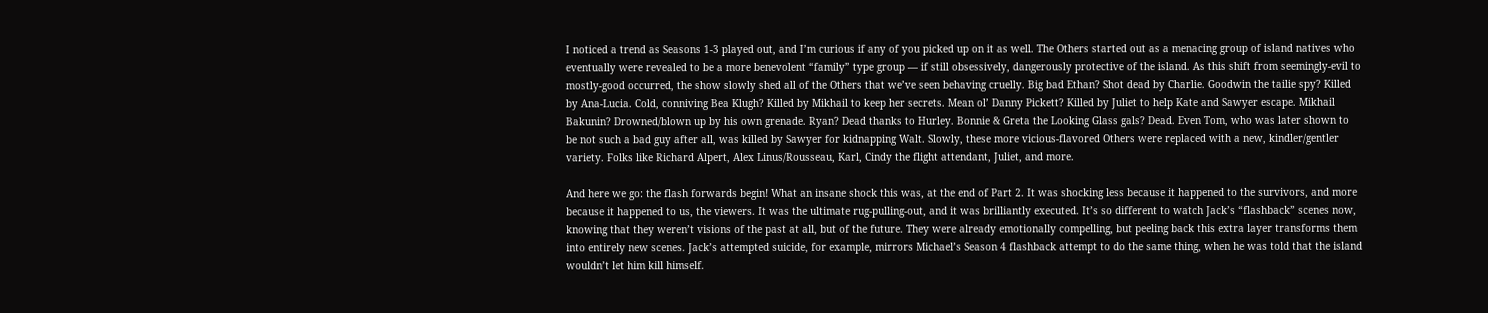I noticed a trend as Seasons 1-3 played out, and I’m curious if any of you picked up on it as well. The Others started out as a menacing group of island natives who eventually were revealed to be a more benevolent “family” type group — if still obsessively, dangerously protective of the island. As this shift from seemingly-evil to mostly-good occurred, the show slowly shed all of the Others that we’ve seen behaving cruelly. Big bad Ethan? Shot dead by Charlie. Goodwin the tailie spy? Killed by Ana-Lucia. Cold, conniving Bea Klugh? Killed by Mikhail to keep her secrets. Mean ol’ Danny Pickett? Killed by Juliet to help Kate and Sawyer escape. Mikhail Bakunin? Drowned/blown up by his own grenade. Ryan? Dead thanks to Hurley. Bonnie & Greta the Looking Glass gals? Dead. Even Tom, who was later shown to be not such a bad guy after all, was killed by Sawyer for kidnapping Walt. Slowly, these more vicious-flavored Others were replaced with a new, kindler/gentler variety. Folks like Richard Alpert, Alex Linus/Rousseau, Karl, Cindy the flight attendant, Juliet, and more.

And here we go: the flash forwards begin! What an insane shock this was, at the end of Part 2. It was shocking less because it happened to the survivors, and more because it happened to us, the viewers. It was the ultimate rug-pulling-out, and it was brilliantly executed. It’s so different to watch Jack’s “flashback” scenes now, knowing that they weren’t visions of the past at all, but of the future. They were already emotionally compelling, but peeling back this extra layer transforms them into entirely new scenes. Jack’s attempted suicide, for example, mirrors Michael’s Season 4 flashback attempt to do the same thing, when he was told that the island wouldn’t let him kill himself.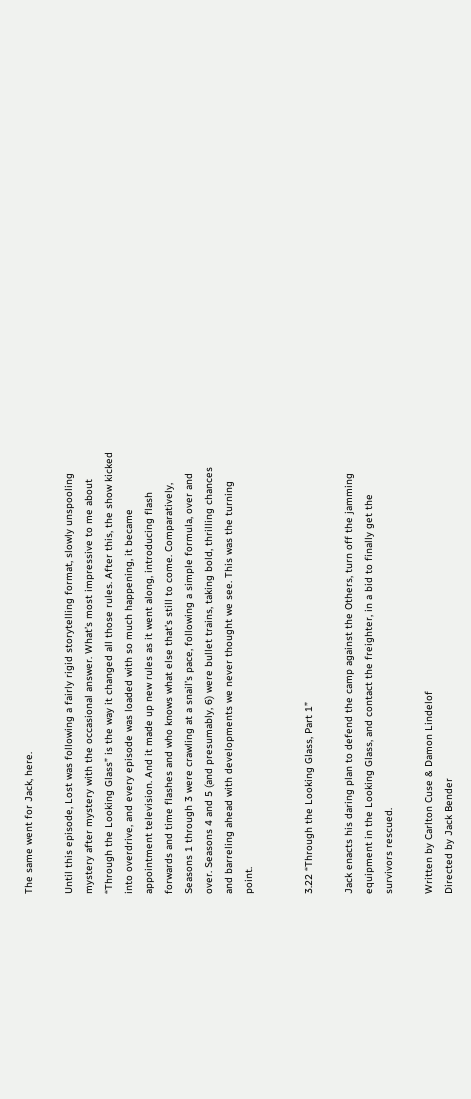The same went for Jack, here.

Until this episode, Lost was following a fairly rigid storytelling format, slowly unspooling mystery after mystery with the occasional answer. What’s most impressive to me about “Through the Looking Glass” is the way it changed all those rules. After this, the show kicked into overdrive, and every episode was loaded with so much happening, it became appointment television. And it made up new rules as it went along, introducing flash forwards and time flashes and who knows what else that’s still to come. Comparatively, Seasons 1 through 3 were crawling at a snail’s pace, following a simple formula, over and over. Seasons 4 and 5 (and presumably, 6) were bullet trains, taking bold, thrilling chances and barreling ahead with developments we never thought we see. This was the turning point.


3.22 “Through the Looking Glass, Part 1”

Jack enacts his daring plan to defend the camp against the Others, turn off the jamming equipment in the Looking Glass, and contact the freighter, in a bid to finally get the survivors rescued.

Written by Carlton Cuse & Damon Lindelof
Directed by Jack Bender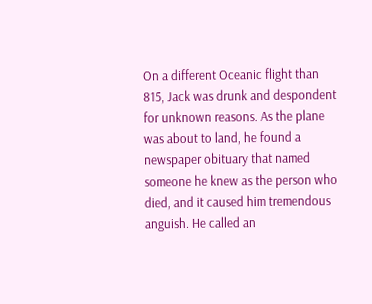On a different Oceanic flight than 815, Jack was drunk and despondent for unknown reasons. As the plane was about to land, he found a newspaper obituary that named someone he knew as the person who died, and it caused him tremendous anguish. He called an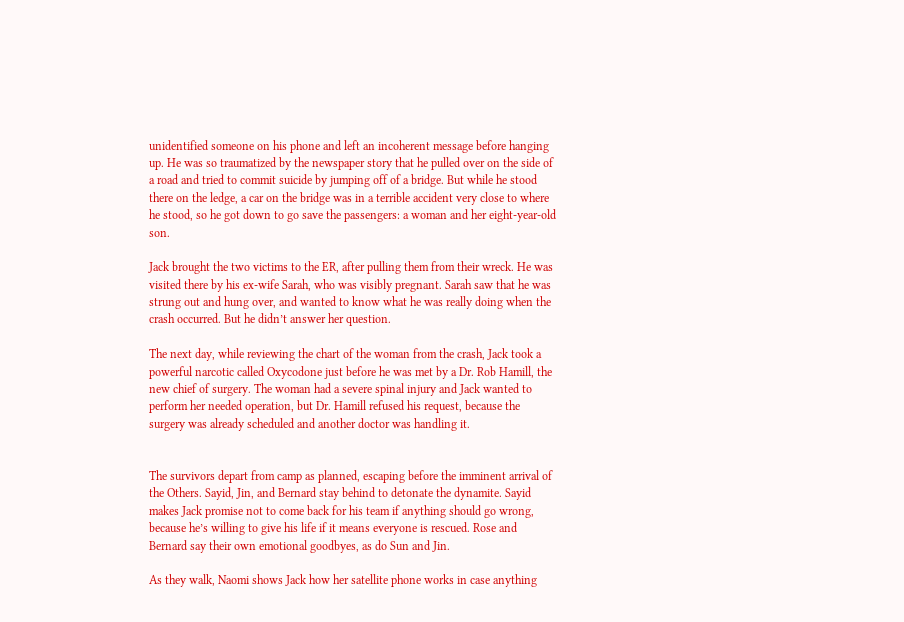unidentified someone on his phone and left an incoherent message before hanging up. He was so traumatized by the newspaper story that he pulled over on the side of a road and tried to commit suicide by jumping off of a bridge. But while he stood there on the ledge, a car on the bridge was in a terrible accident very close to where he stood, so he got down to go save the passengers: a woman and her eight-year-old son.

Jack brought the two victims to the ER, after pulling them from their wreck. He was visited there by his ex-wife Sarah, who was visibly pregnant. Sarah saw that he was strung out and hung over, and wanted to know what he was really doing when the crash occurred. But he didn’t answer her question.

The next day, while reviewing the chart of the woman from the crash, Jack took a powerful narcotic called Oxycodone just before he was met by a Dr. Rob Hamill, the new chief of surgery. The woman had a severe spinal injury and Jack wanted to perform her needed operation, but Dr. Hamill refused his request, because the surgery was already scheduled and another doctor was handling it.


The survivors depart from camp as planned, escaping before the imminent arrival of the Others. Sayid, Jin, and Bernard stay behind to detonate the dynamite. Sayid makes Jack promise not to come back for his team if anything should go wrong, because he’s willing to give his life if it means everyone is rescued. Rose and Bernard say their own emotional goodbyes, as do Sun and Jin.

As they walk, Naomi shows Jack how her satellite phone works in case anything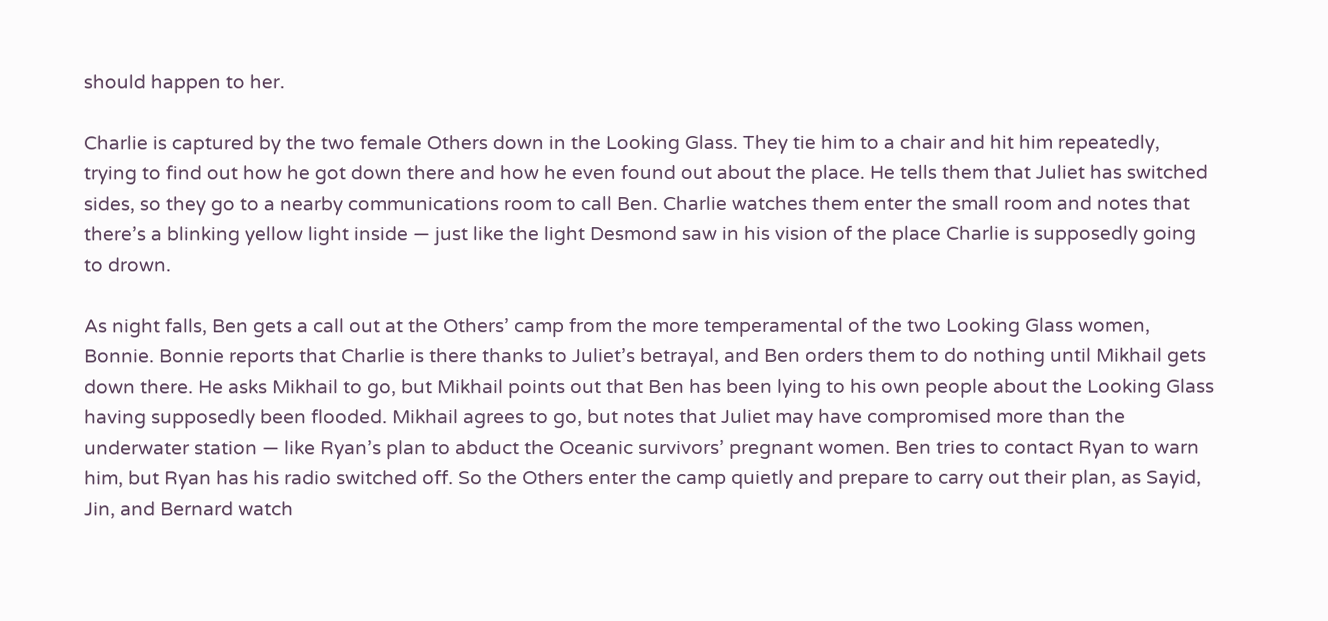should happen to her.

Charlie is captured by the two female Others down in the Looking Glass. They tie him to a chair and hit him repeatedly, trying to find out how he got down there and how he even found out about the place. He tells them that Juliet has switched sides, so they go to a nearby communications room to call Ben. Charlie watches them enter the small room and notes that there’s a blinking yellow light inside — just like the light Desmond saw in his vision of the place Charlie is supposedly going to drown.

As night falls, Ben gets a call out at the Others’ camp from the more temperamental of the two Looking Glass women, Bonnie. Bonnie reports that Charlie is there thanks to Juliet’s betrayal, and Ben orders them to do nothing until Mikhail gets down there. He asks Mikhail to go, but Mikhail points out that Ben has been lying to his own people about the Looking Glass having supposedly been flooded. Mikhail agrees to go, but notes that Juliet may have compromised more than the underwater station — like Ryan’s plan to abduct the Oceanic survivors’ pregnant women. Ben tries to contact Ryan to warn him, but Ryan has his radio switched off. So the Others enter the camp quietly and prepare to carry out their plan, as Sayid, Jin, and Bernard watch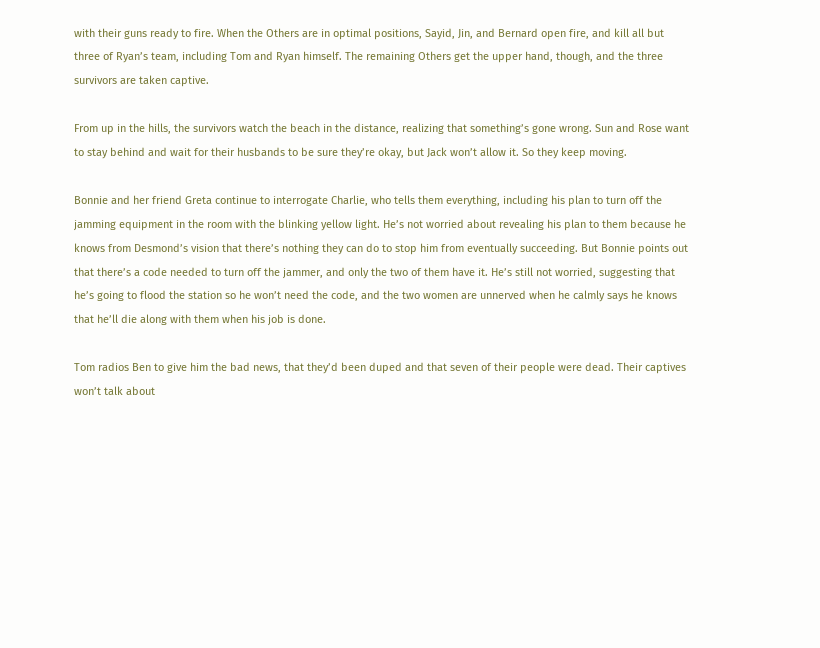with their guns ready to fire. When the Others are in optimal positions, Sayid, Jin, and Bernard open fire, and kill all but three of Ryan’s team, including Tom and Ryan himself. The remaining Others get the upper hand, though, and the three survivors are taken captive.

From up in the hills, the survivors watch the beach in the distance, realizing that something’s gone wrong. Sun and Rose want to stay behind and wait for their husbands to be sure they’re okay, but Jack won’t allow it. So they keep moving.

Bonnie and her friend Greta continue to interrogate Charlie, who tells them everything, including his plan to turn off the jamming equipment in the room with the blinking yellow light. He’s not worried about revealing his plan to them because he knows from Desmond’s vision that there’s nothing they can do to stop him from eventually succeeding. But Bonnie points out that there’s a code needed to turn off the jammer, and only the two of them have it. He’s still not worried, suggesting that he’s going to flood the station so he won’t need the code, and the two women are unnerved when he calmly says he knows that he’ll die along with them when his job is done.

Tom radios Ben to give him the bad news, that they’d been duped and that seven of their people were dead. Their captives won’t talk about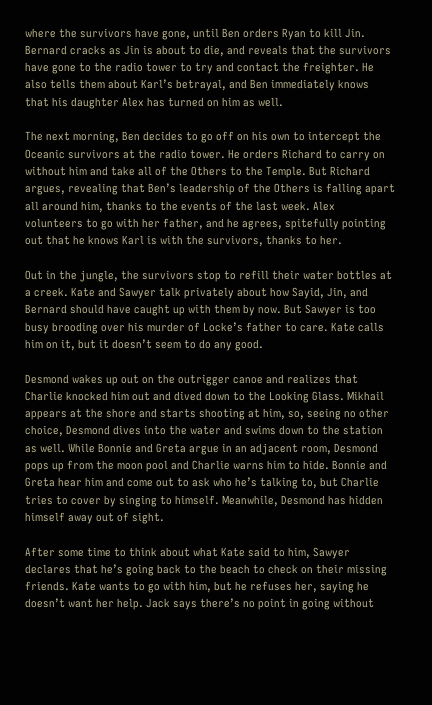where the survivors have gone, until Ben orders Ryan to kill Jin. Bernard cracks as Jin is about to die, and reveals that the survivors have gone to the radio tower to try and contact the freighter. He also tells them about Karl’s betrayal, and Ben immediately knows that his daughter Alex has turned on him as well.

The next morning, Ben decides to go off on his own to intercept the Oceanic survivors at the radio tower. He orders Richard to carry on without him and take all of the Others to the Temple. But Richard argues, revealing that Ben’s leadership of the Others is falling apart all around him, thanks to the events of the last week. Alex volunteers to go with her father, and he agrees, spitefully pointing out that he knows Karl is with the survivors, thanks to her.

Out in the jungle, the survivors stop to refill their water bottles at a creek. Kate and Sawyer talk privately about how Sayid, Jin, and Bernard should have caught up with them by now. But Sawyer is too busy brooding over his murder of Locke’s father to care. Kate calls him on it, but it doesn’t seem to do any good.

Desmond wakes up out on the outrigger canoe and realizes that Charlie knocked him out and dived down to the Looking Glass. Mikhail appears at the shore and starts shooting at him, so, seeing no other choice, Desmond dives into the water and swims down to the station as well. While Bonnie and Greta argue in an adjacent room, Desmond pops up from the moon pool and Charlie warns him to hide. Bonnie and Greta hear him and come out to ask who he’s talking to, but Charlie tries to cover by singing to himself. Meanwhile, Desmond has hidden himself away out of sight.

After some time to think about what Kate said to him, Sawyer declares that he’s going back to the beach to check on their missing friends. Kate wants to go with him, but he refuses her, saying he doesn’t want her help. Jack says there’s no point in going without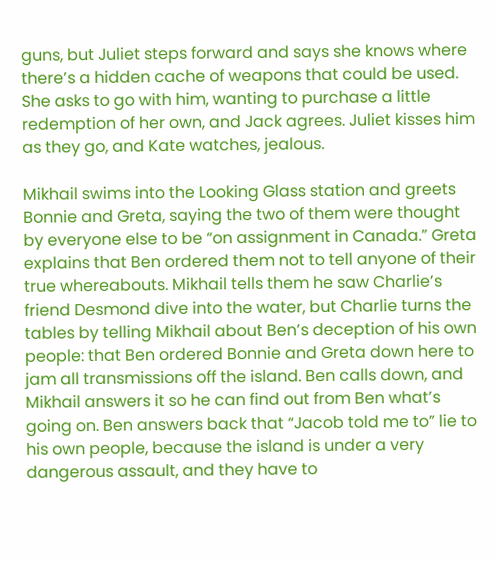guns, but Juliet steps forward and says she knows where there’s a hidden cache of weapons that could be used. She asks to go with him, wanting to purchase a little redemption of her own, and Jack agrees. Juliet kisses him as they go, and Kate watches, jealous.

Mikhail swims into the Looking Glass station and greets Bonnie and Greta, saying the two of them were thought by everyone else to be “on assignment in Canada.” Greta explains that Ben ordered them not to tell anyone of their true whereabouts. Mikhail tells them he saw Charlie’s friend Desmond dive into the water, but Charlie turns the tables by telling Mikhail about Ben’s deception of his own people: that Ben ordered Bonnie and Greta down here to jam all transmissions off the island. Ben calls down, and Mikhail answers it so he can find out from Ben what’s going on. Ben answers back that “Jacob told me to” lie to his own people, because the island is under a very dangerous assault, and they have to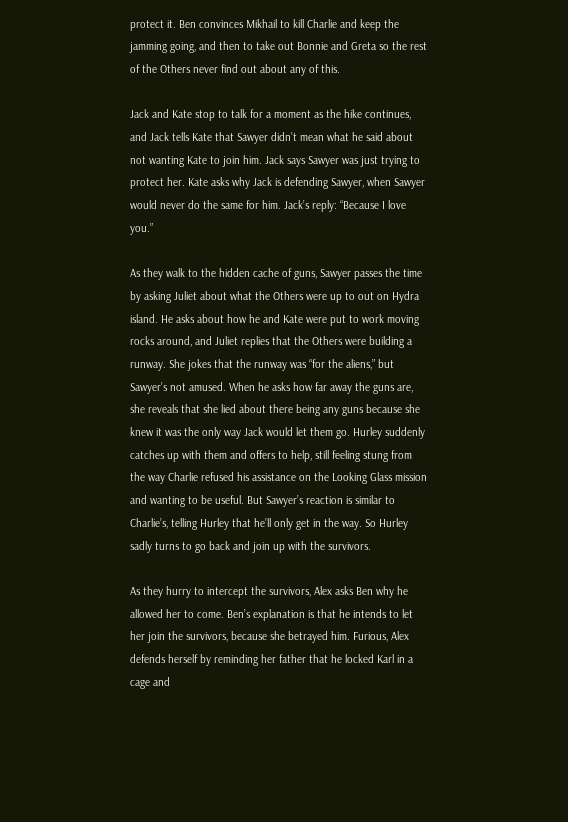protect it. Ben convinces Mikhail to kill Charlie and keep the jamming going, and then to take out Bonnie and Greta so the rest of the Others never find out about any of this.

Jack and Kate stop to talk for a moment as the hike continues, and Jack tells Kate that Sawyer didn’t mean what he said about not wanting Kate to join him. Jack says Sawyer was just trying to protect her. Kate asks why Jack is defending Sawyer, when Sawyer would never do the same for him. Jack’s reply: “Because I love you.”

As they walk to the hidden cache of guns, Sawyer passes the time by asking Juliet about what the Others were up to out on Hydra island. He asks about how he and Kate were put to work moving rocks around, and Juliet replies that the Others were building a runway. She jokes that the runway was “for the aliens,” but Sawyer’s not amused. When he asks how far away the guns are, she reveals that she lied about there being any guns because she knew it was the only way Jack would let them go. Hurley suddenly catches up with them and offers to help, still feeling stung from the way Charlie refused his assistance on the Looking Glass mission and wanting to be useful. But Sawyer’s reaction is similar to Charlie’s, telling Hurley that he’ll only get in the way. So Hurley sadly turns to go back and join up with the survivors.

As they hurry to intercept the survivors, Alex asks Ben why he allowed her to come. Ben’s explanation is that he intends to let her join the survivors, because she betrayed him. Furious, Alex defends herself by reminding her father that he locked Karl in a cage and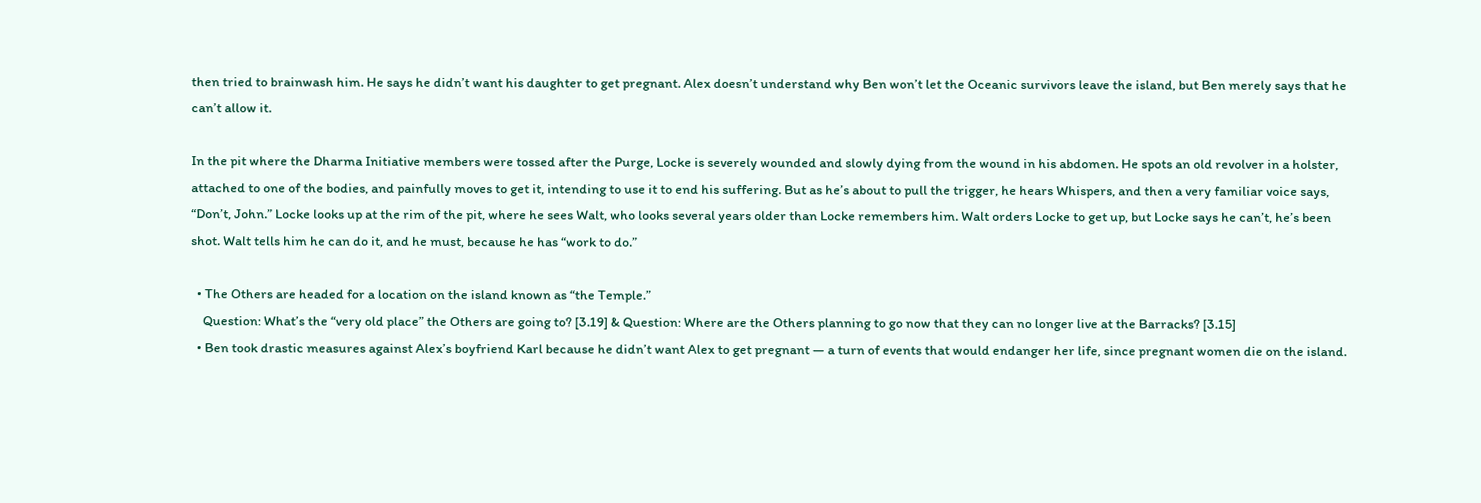then tried to brainwash him. He says he didn’t want his daughter to get pregnant. Alex doesn’t understand why Ben won’t let the Oceanic survivors leave the island, but Ben merely says that he can’t allow it.

In the pit where the Dharma Initiative members were tossed after the Purge, Locke is severely wounded and slowly dying from the wound in his abdomen. He spots an old revolver in a holster, attached to one of the bodies, and painfully moves to get it, intending to use it to end his suffering. But as he’s about to pull the trigger, he hears Whispers, and then a very familiar voice says, “Don’t, John.” Locke looks up at the rim of the pit, where he sees Walt, who looks several years older than Locke remembers him. Walt orders Locke to get up, but Locke says he can’t, he’s been shot. Walt tells him he can do it, and he must, because he has “work to do.”

  • The Others are headed for a location on the island known as “the Temple.”
    Question: What’s the “very old place” the Others are going to? [3.19] & Question: Where are the Others planning to go now that they can no longer live at the Barracks? [3.15]
  • Ben took drastic measures against Alex’s boyfriend Karl because he didn’t want Alex to get pregnant — a turn of events that would endanger her life, since pregnant women die on the island.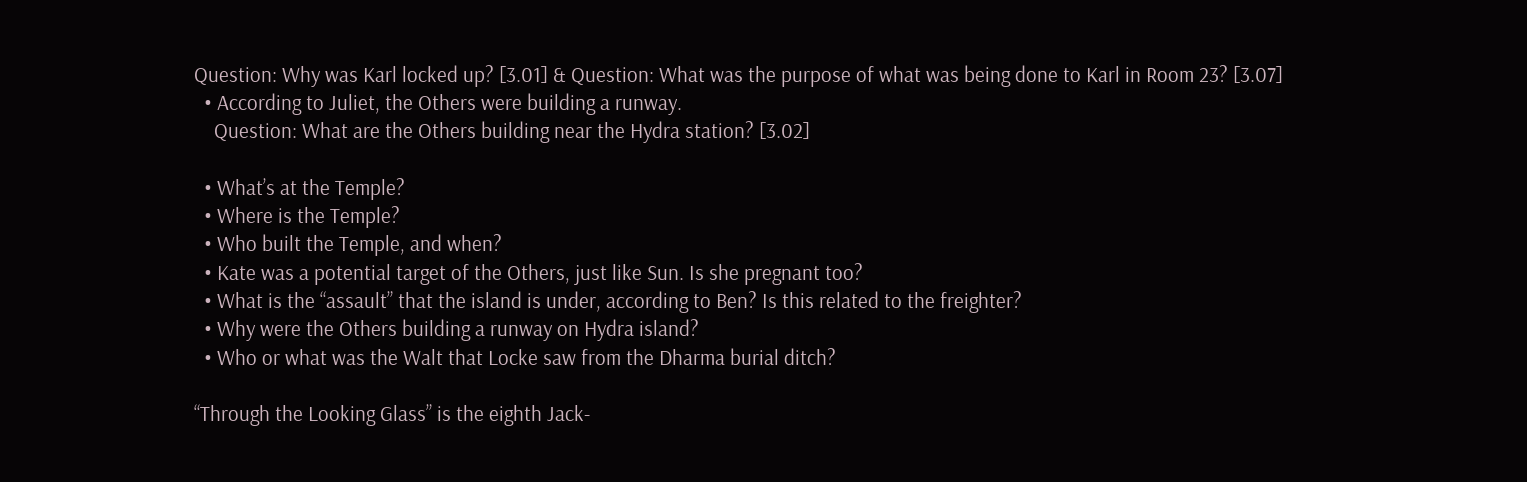Question: Why was Karl locked up? [3.01] & Question: What was the purpose of what was being done to Karl in Room 23? [3.07]
  • According to Juliet, the Others were building a runway.
    Question: What are the Others building near the Hydra station? [3.02]

  • What’s at the Temple?
  • Where is the Temple?
  • Who built the Temple, and when?
  • Kate was a potential target of the Others, just like Sun. Is she pregnant too?
  • What is the “assault” that the island is under, according to Ben? Is this related to the freighter?
  • Why were the Others building a runway on Hydra island?
  • Who or what was the Walt that Locke saw from the Dharma burial ditch?

“Through the Looking Glass” is the eighth Jack-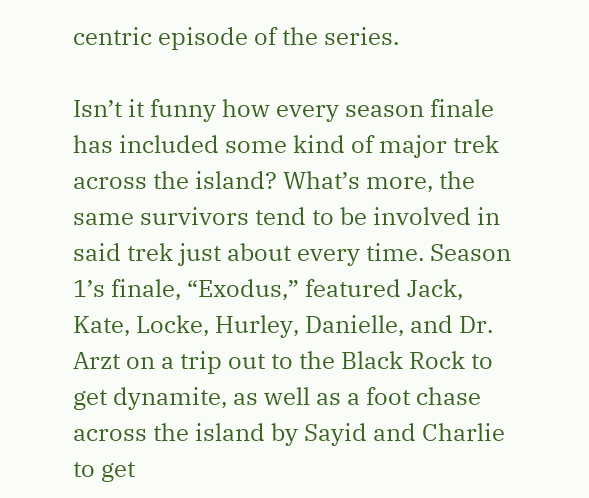centric episode of the series.

Isn’t it funny how every season finale has included some kind of major trek across the island? What’s more, the same survivors tend to be involved in said trek just about every time. Season 1’s finale, “Exodus,” featured Jack, Kate, Locke, Hurley, Danielle, and Dr. Arzt on a trip out to the Black Rock to get dynamite, as well as a foot chase across the island by Sayid and Charlie to get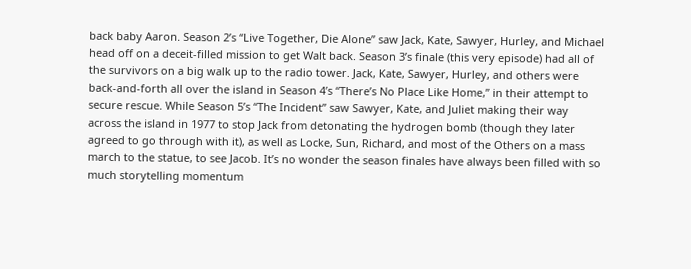back baby Aaron. Season 2’s “Live Together, Die Alone” saw Jack, Kate, Sawyer, Hurley, and Michael head off on a deceit-filled mission to get Walt back. Season 3’s finale (this very episode) had all of the survivors on a big walk up to the radio tower. Jack, Kate, Sawyer, Hurley, and others were back-and-forth all over the island in Season 4’s “There’s No Place Like Home,” in their attempt to secure rescue. While Season 5’s “The Incident” saw Sawyer, Kate, and Juliet making their way across the island in 1977 to stop Jack from detonating the hydrogen bomb (though they later agreed to go through with it), as well as Locke, Sun, Richard, and most of the Others on a mass march to the statue, to see Jacob. It’s no wonder the season finales have always been filled with so much storytelling momentum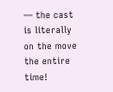— the cast is literally on the move the entire time!